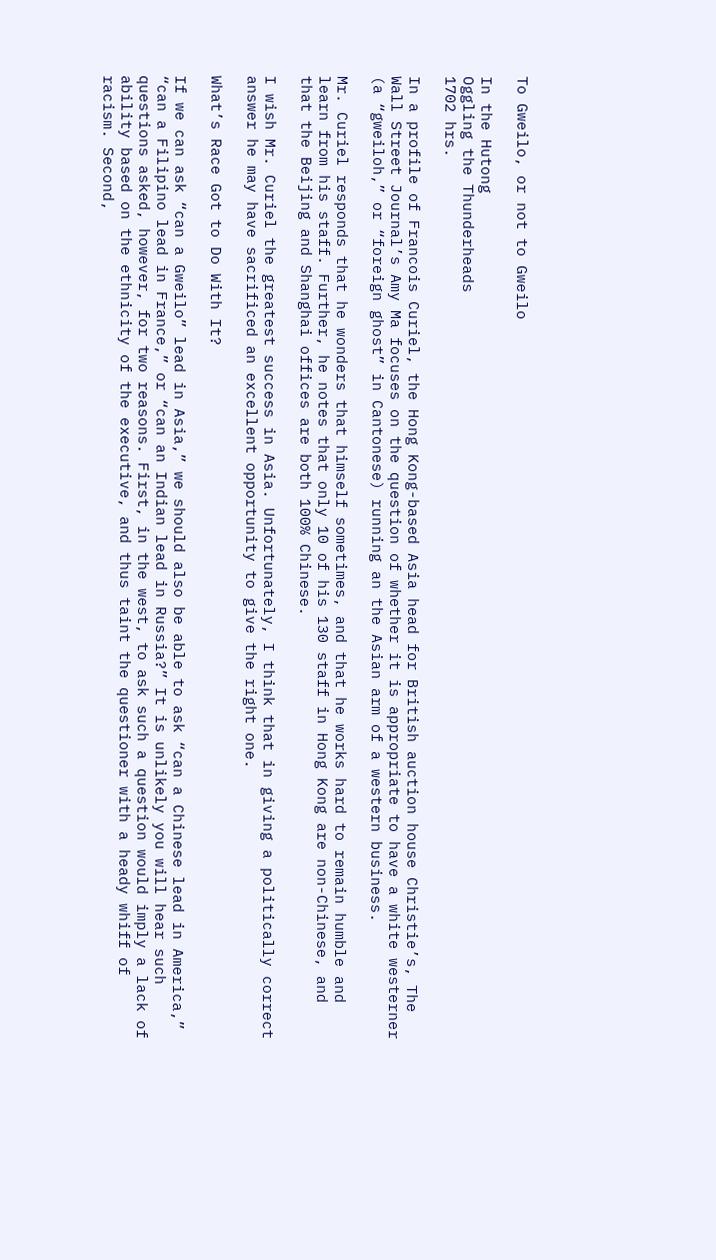To Gweilo, or not to Gweilo

In the Hutong
Oggling the Thunderheads
1702 hrs.

In a profile of Francois Curiel, the Hong Kong-based Asia head for British auction house Christie’s, The Wall Street Journal’s Amy Ma focuses on the question of whether it is appropriate to have a white westerner (a “gweiloh,” or “foreign ghost” in Cantonese) running an the Asian arm of a western business.

Mr. Curiel responds that he wonders that himself sometimes, and that he works hard to remain humble and learn from his staff. Further, he notes that only 10 of his 130 staff in Hong Kong are non-Chinese, and that the Beijing and Shanghai offices are both 100% Chinese.

I wish Mr. Curiel the greatest success in Asia. Unfortunately, I think that in giving a politically correct answer he may have sacrificed an excellent opportunity to give the right one.

What’s Race Got to Do With It?

If we can ask “can a Gweilo” lead in Asia,” we should also be able to ask “can a Chinese lead in America,” “can a Filipino lead in France,” or “can an Indian lead in Russia?” It is unlikely you will hear such questions asked, however, for two reasons. First, in the west, to ask such a question would imply a lack of ability based on the ethnicity of the executive, and thus taint the questioner with a heady whiff of racism. Second,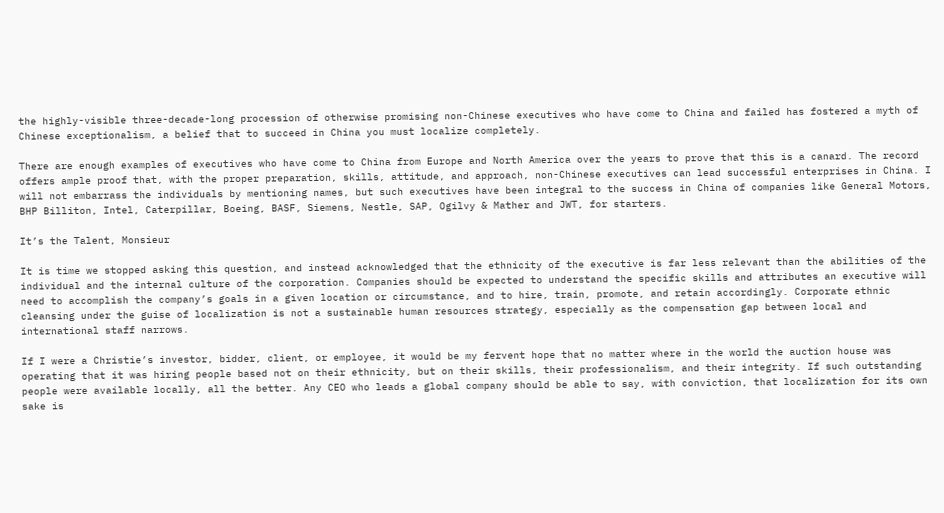the highly-visible three-decade-long procession of otherwise promising non-Chinese executives who have come to China and failed has fostered a myth of Chinese exceptionalism, a belief that to succeed in China you must localize completely.

There are enough examples of executives who have come to China from Europe and North America over the years to prove that this is a canard. The record offers ample proof that, with the proper preparation, skills, attitude, and approach, non-Chinese executives can lead successful enterprises in China. I will not embarrass the individuals by mentioning names, but such executives have been integral to the success in China of companies like General Motors, BHP Billiton, Intel, Caterpillar, Boeing, BASF, Siemens, Nestle, SAP, Ogilvy & Mather and JWT, for starters.

It’s the Talent, Monsieur

It is time we stopped asking this question, and instead acknowledged that the ethnicity of the executive is far less relevant than the abilities of the individual and the internal culture of the corporation. Companies should be expected to understand the specific skills and attributes an executive will need to accomplish the company’s goals in a given location or circumstance, and to hire, train, promote, and retain accordingly. Corporate ethnic cleansing under the guise of localization is not a sustainable human resources strategy, especially as the compensation gap between local and international staff narrows.

If I were a Christie’s investor, bidder, client, or employee, it would be my fervent hope that no matter where in the world the auction house was operating that it was hiring people based not on their ethnicity, but on their skills, their professionalism, and their integrity. If such outstanding people were available locally, all the better. Any CEO who leads a global company should be able to say, with conviction, that localization for its own sake is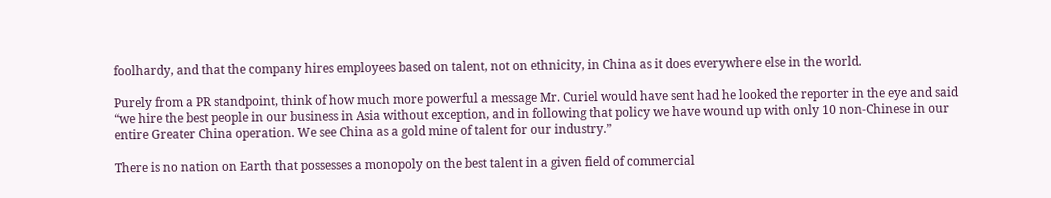foolhardy, and that the company hires employees based on talent, not on ethnicity, in China as it does everywhere else in the world.

Purely from a PR standpoint, think of how much more powerful a message Mr. Curiel would have sent had he looked the reporter in the eye and said “we hire the best people in our business in Asia without exception, and in following that policy we have wound up with only 10 non-Chinese in our entire Greater China operation. We see China as a gold mine of talent for our industry.”

There is no nation on Earth that possesses a monopoly on the best talent in a given field of commercial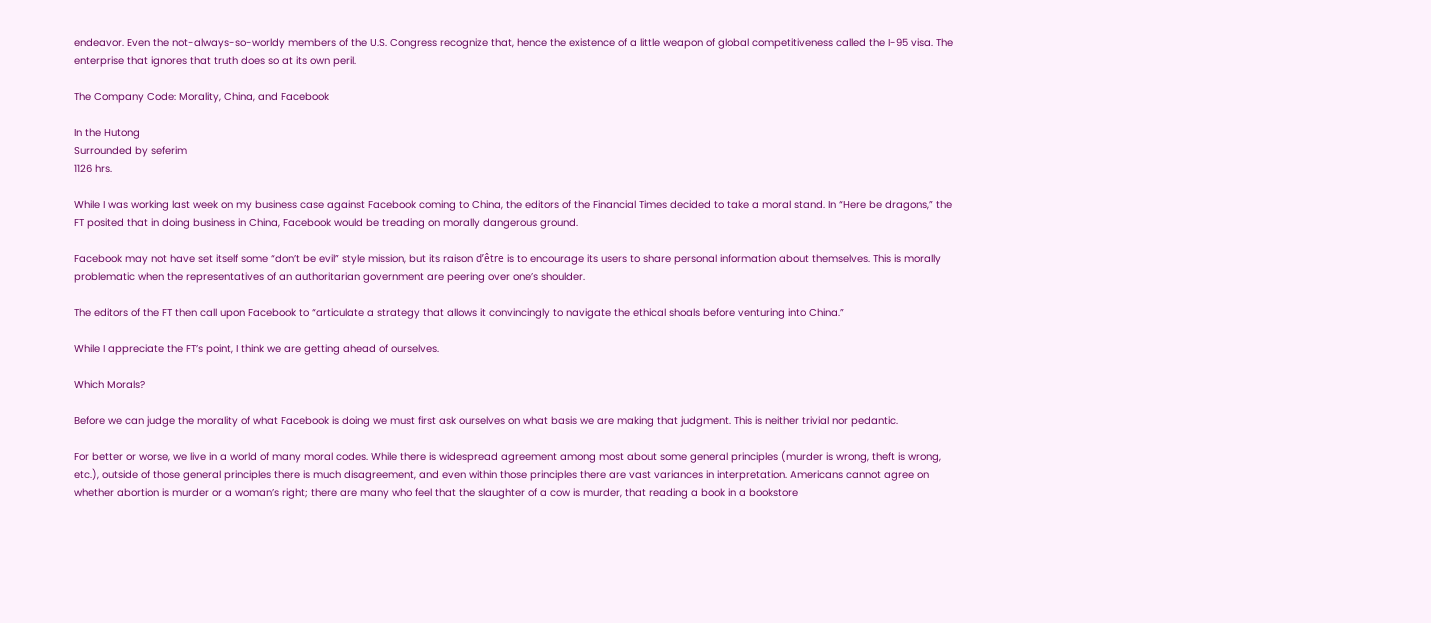endeavor. Even the not-always-so-worldy members of the U.S. Congress recognize that, hence the existence of a little weapon of global competitiveness called the I-95 visa. The enterprise that ignores that truth does so at its own peril.

The Company Code: Morality, China, and Facebook

In the Hutong
Surrounded by seferim
1126 hrs.

While I was working last week on my business case against Facebook coming to China, the editors of the Financial Times decided to take a moral stand. In “Here be dragons,” the FT posited that in doing business in China, Facebook would be treading on morally dangerous ground.

Facebook may not have set itself some “don’t be evil” style mission, but its raison d’être is to encourage its users to share personal information about themselves. This is morally problematic when the representatives of an authoritarian government are peering over one’s shoulder.

The editors of the FT then call upon Facebook to “articulate a strategy that allows it convincingly to navigate the ethical shoals before venturing into China.”

While I appreciate the FT’s point, I think we are getting ahead of ourselves.

Which Morals?

Before we can judge the morality of what Facebook is doing we must first ask ourselves on what basis we are making that judgment. This is neither trivial nor pedantic.

For better or worse, we live in a world of many moral codes. While there is widespread agreement among most about some general principles (murder is wrong, theft is wrong, etc.), outside of those general principles there is much disagreement, and even within those principles there are vast variances in interpretation. Americans cannot agree on whether abortion is murder or a woman’s right; there are many who feel that the slaughter of a cow is murder, that reading a book in a bookstore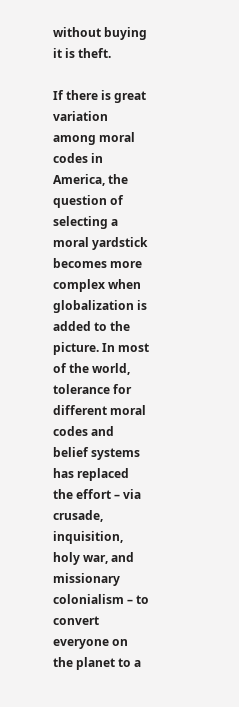without buying it is theft.

If there is great variation among moral codes in America, the question of selecting a moral yardstick becomes more complex when globalization is added to the picture. In most of the world, tolerance for different moral codes and belief systems has replaced the effort – via crusade, inquisition, holy war, and missionary colonialism – to convert everyone on the planet to a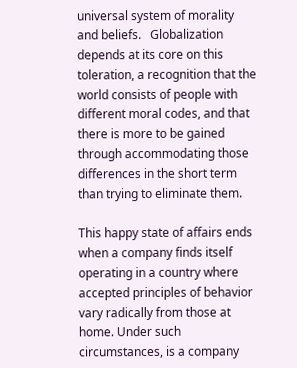universal system of morality and beliefs.   Globalization depends at its core on this toleration, a recognition that the world consists of people with different moral codes, and that there is more to be gained through accommodating those differences in the short term than trying to eliminate them.

This happy state of affairs ends when a company finds itself operating in a country where accepted principles of behavior vary radically from those at home. Under such circumstances, is a company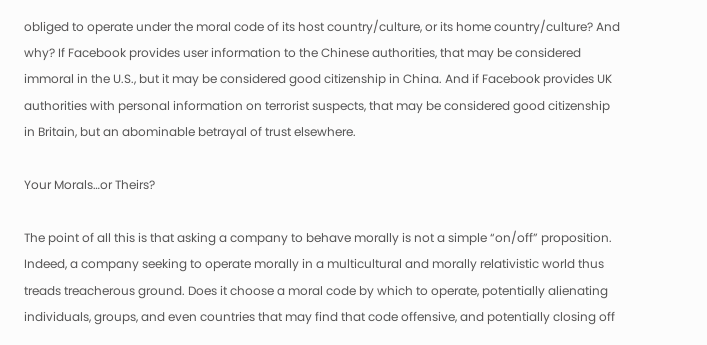obliged to operate under the moral code of its host country/culture, or its home country/culture? And why? If Facebook provides user information to the Chinese authorities, that may be considered immoral in the U.S., but it may be considered good citizenship in China. And if Facebook provides UK authorities with personal information on terrorist suspects, that may be considered good citizenship in Britain, but an abominable betrayal of trust elsewhere.

Your Morals…or Theirs?

The point of all this is that asking a company to behave morally is not a simple “on/off” proposition. Indeed, a company seeking to operate morally in a multicultural and morally relativistic world thus treads treacherous ground. Does it choose a moral code by which to operate, potentially alienating individuals, groups, and even countries that may find that code offensive, and potentially closing off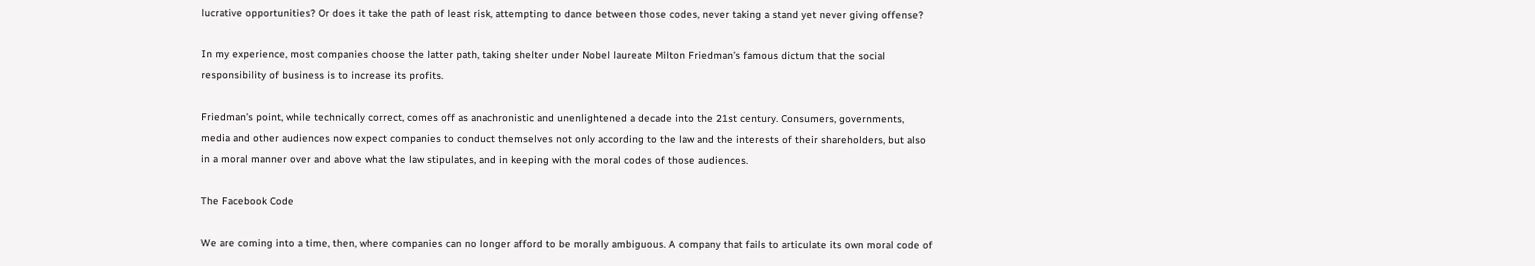lucrative opportunities? Or does it take the path of least risk, attempting to dance between those codes, never taking a stand yet never giving offense?

In my experience, most companies choose the latter path, taking shelter under Nobel laureate Milton Friedman’s famous dictum that the social responsibility of business is to increase its profits.

Friedman’s point, while technically correct, comes off as anachronistic and unenlightened a decade into the 21st century. Consumers, governments, media and other audiences now expect companies to conduct themselves not only according to the law and the interests of their shareholders, but also in a moral manner over and above what the law stipulates, and in keeping with the moral codes of those audiences.

The Facebook Code

We are coming into a time, then, where companies can no longer afford to be morally ambiguous. A company that fails to articulate its own moral code of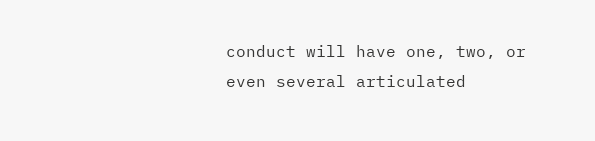conduct will have one, two, or even several articulated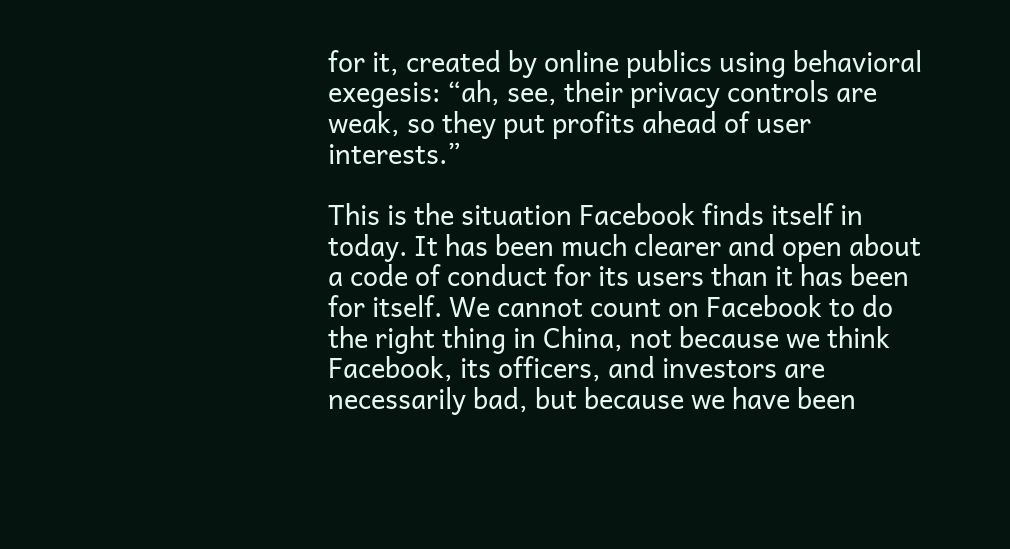for it, created by online publics using behavioral exegesis: “ah, see, their privacy controls are weak, so they put profits ahead of user interests.”

This is the situation Facebook finds itself in today. It has been much clearer and open about a code of conduct for its users than it has been for itself. We cannot count on Facebook to do the right thing in China, not because we think Facebook, its officers, and investors are necessarily bad, but because we have been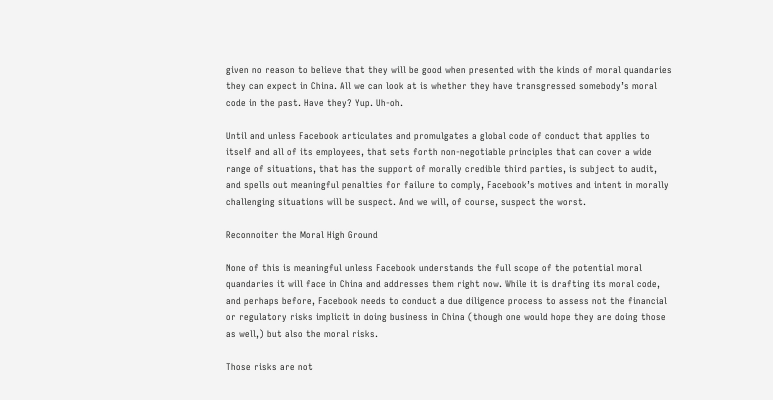given no reason to believe that they will be good when presented with the kinds of moral quandaries they can expect in China. All we can look at is whether they have transgressed somebody’s moral code in the past. Have they? Yup. Uh-oh.

Until and unless Facebook articulates and promulgates a global code of conduct that applies to itself and all of its employees, that sets forth non-negotiable principles that can cover a wide range of situations, that has the support of morally credible third parties, is subject to audit, and spells out meaningful penalties for failure to comply, Facebook’s motives and intent in morally challenging situations will be suspect. And we will, of course, suspect the worst.

Reconnoiter the Moral High Ground

None of this is meaningful unless Facebook understands the full scope of the potential moral quandaries it will face in China and addresses them right now. While it is drafting its moral code, and perhaps before, Facebook needs to conduct a due diligence process to assess not the financial or regulatory risks implicit in doing business in China (though one would hope they are doing those as well,) but also the moral risks.

Those risks are not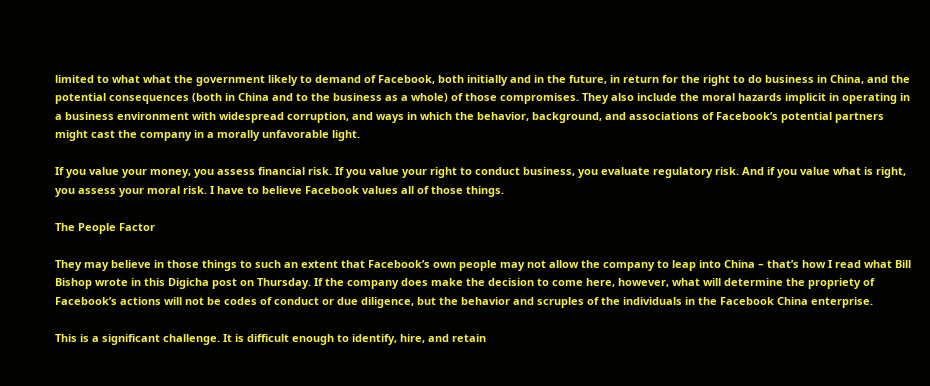limited to what what the government likely to demand of Facebook, both initially and in the future, in return for the right to do business in China, and the potential consequences (both in China and to the business as a whole) of those compromises. They also include the moral hazards implicit in operating in a business environment with widespread corruption, and ways in which the behavior, background, and associations of Facebook’s potential partners might cast the company in a morally unfavorable light.

If you value your money, you assess financial risk. If you value your right to conduct business, you evaluate regulatory risk. And if you value what is right, you assess your moral risk. I have to believe Facebook values all of those things.

The People Factor

They may believe in those things to such an extent that Facebook’s own people may not allow the company to leap into China – that’s how I read what Bill Bishop wrote in this Digicha post on Thursday. If the company does make the decision to come here, however, what will determine the propriety of Facebook’s actions will not be codes of conduct or due diligence, but the behavior and scruples of the individuals in the Facebook China enterprise.

This is a significant challenge. It is difficult enough to identify, hire, and retain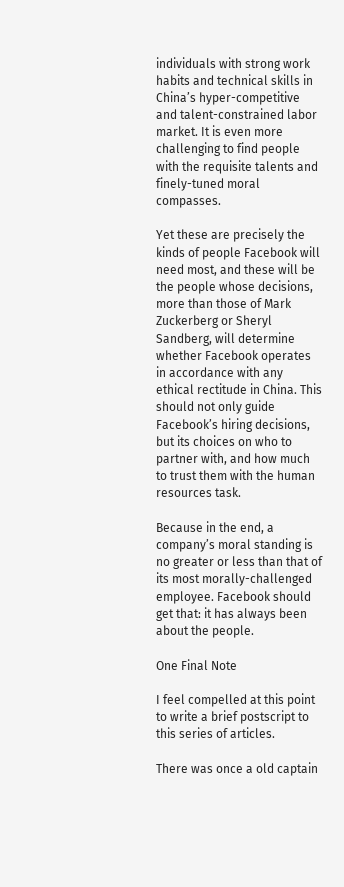individuals with strong work habits and technical skills in China’s hyper-competitive and talent-constrained labor market. It is even more challenging to find people with the requisite talents and finely-tuned moral compasses.

Yet these are precisely the kinds of people Facebook will need most, and these will be the people whose decisions, more than those of Mark Zuckerberg or Sheryl Sandberg, will determine whether Facebook operates in accordance with any ethical rectitude in China. This should not only guide Facebook’s hiring decisions, but its choices on who to partner with, and how much to trust them with the human resources task.

Because in the end, a company’s moral standing is no greater or less than that of its most morally-challenged employee. Facebook should get that: it has always been about the people.

One Final Note

I feel compelled at this point to write a brief postscript to this series of articles.

There was once a old captain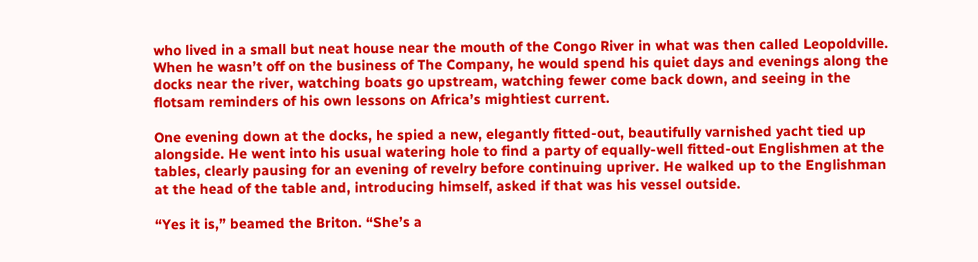who lived in a small but neat house near the mouth of the Congo River in what was then called Leopoldville. When he wasn’t off on the business of The Company, he would spend his quiet days and evenings along the docks near the river, watching boats go upstream, watching fewer come back down, and seeing in the flotsam reminders of his own lessons on Africa’s mightiest current.

One evening down at the docks, he spied a new, elegantly fitted-out, beautifully varnished yacht tied up alongside. He went into his usual watering hole to find a party of equally-well fitted-out Englishmen at the tables, clearly pausing for an evening of revelry before continuing upriver. He walked up to the Englishman at the head of the table and, introducing himself, asked if that was his vessel outside.

“Yes it is,” beamed the Briton. “She’s a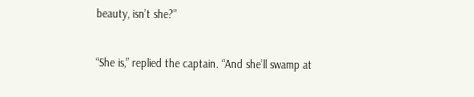beauty, isn’t she?”

“She is,” replied the captain. “And she’ll swamp at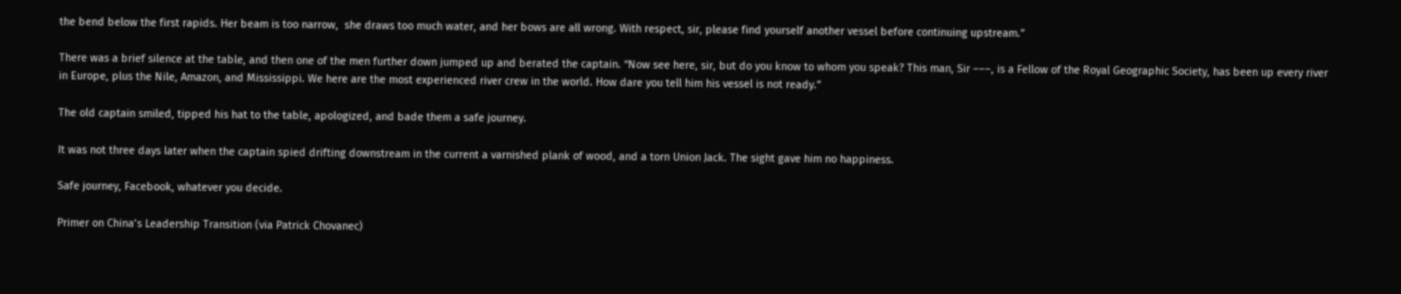the bend below the first rapids. Her beam is too narrow,  she draws too much water, and her bows are all wrong. With respect, sir, please find yourself another vessel before continuing upstream.”

There was a brief silence at the table, and then one of the men further down jumped up and berated the captain. “Now see here, sir, but do you know to whom you speak? This man, Sir –––, is a Fellow of the Royal Geographic Society, has been up every river in Europe, plus the Nile, Amazon, and Mississippi. We here are the most experienced river crew in the world. How dare you tell him his vessel is not ready.”

The old captain smiled, tipped his hat to the table, apologized, and bade them a safe journey.

It was not three days later when the captain spied drifting downstream in the current a varnished plank of wood, and a torn Union Jack. The sight gave him no happiness.

Safe journey, Facebook, whatever you decide.

Primer on China’s Leadership Transition (via Patrick Chovanec)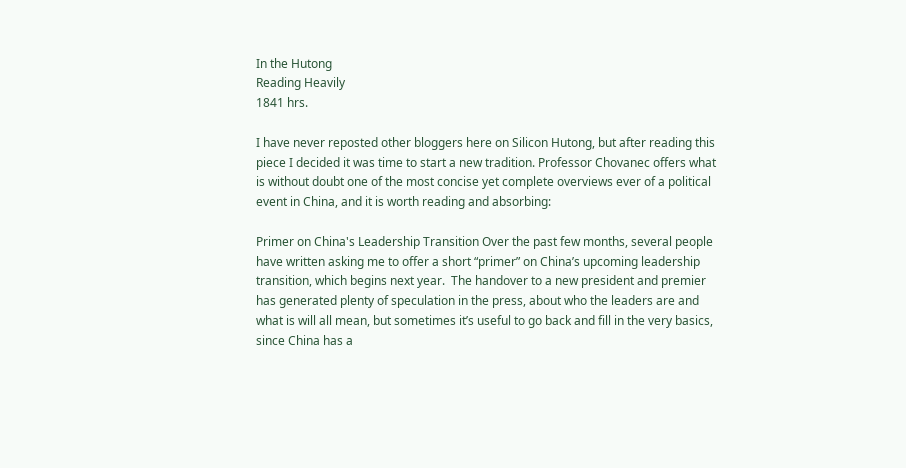In the Hutong
Reading Heavily
1841 hrs.

I have never reposted other bloggers here on Silicon Hutong, but after reading this piece I decided it was time to start a new tradition. Professor Chovanec offers what is without doubt one of the most concise yet complete overviews ever of a political event in China, and it is worth reading and absorbing:

Primer on China's Leadership Transition Over the past few months, several people have written asking me to offer a short “primer” on China’s upcoming leadership transition, which begins next year.  The handover to a new president and premier has generated plenty of speculation in the press, about who the leaders are and what is will all mean, but sometimes it’s useful to go back and fill in the very basics, since China has a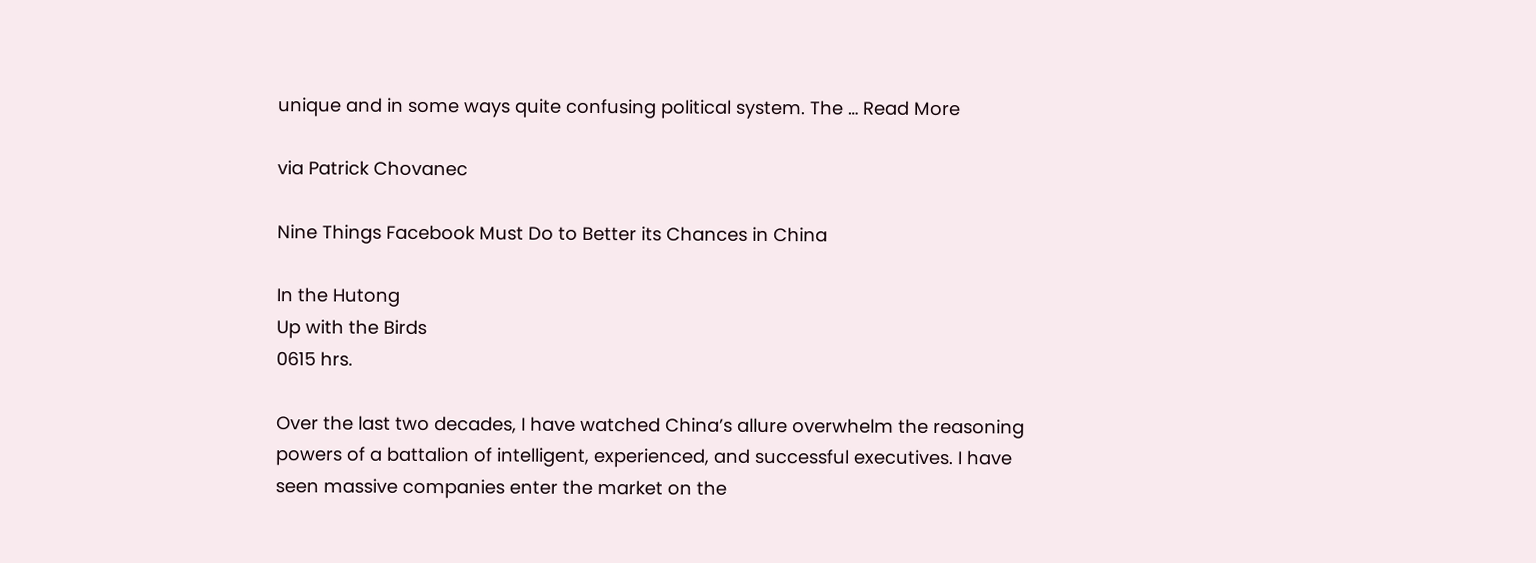unique and in some ways quite confusing political system. The … Read More

via Patrick Chovanec

Nine Things Facebook Must Do to Better its Chances in China

In the Hutong
Up with the Birds
0615 hrs.

Over the last two decades, I have watched China’s allure overwhelm the reasoning powers of a battalion of intelligent, experienced, and successful executives. I have seen massive companies enter the market on the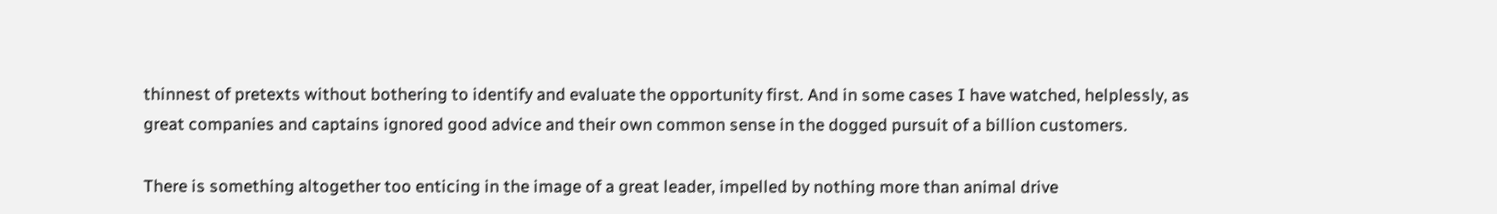thinnest of pretexts without bothering to identify and evaluate the opportunity first. And in some cases I have watched, helplessly, as great companies and captains ignored good advice and their own common sense in the dogged pursuit of a billion customers.

There is something altogether too enticing in the image of a great leader, impelled by nothing more than animal drive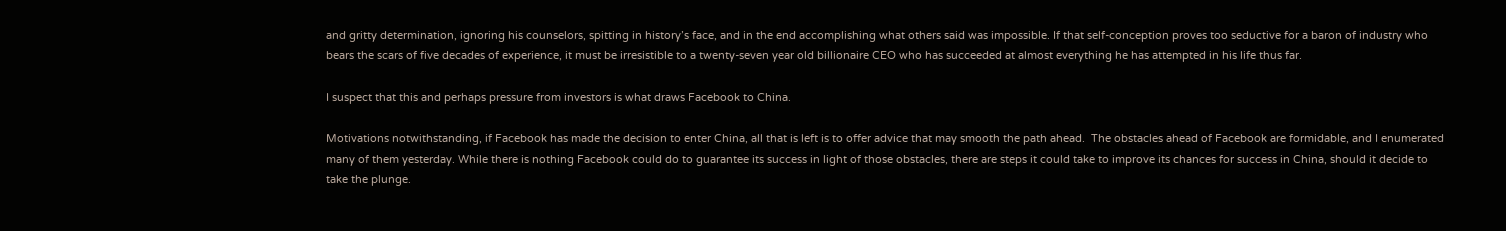and gritty determination, ignoring his counselors, spitting in history’s face, and in the end accomplishing what others said was impossible. If that self-conception proves too seductive for a baron of industry who bears the scars of five decades of experience, it must be irresistible to a twenty-seven year old billionaire CEO who has succeeded at almost everything he has attempted in his life thus far.

I suspect that this and perhaps pressure from investors is what draws Facebook to China.

Motivations notwithstanding, if Facebook has made the decision to enter China, all that is left is to offer advice that may smooth the path ahead.  The obstacles ahead of Facebook are formidable, and I enumerated many of them yesterday. While there is nothing Facebook could do to guarantee its success in light of those obstacles, there are steps it could take to improve its chances for success in China, should it decide to take the plunge.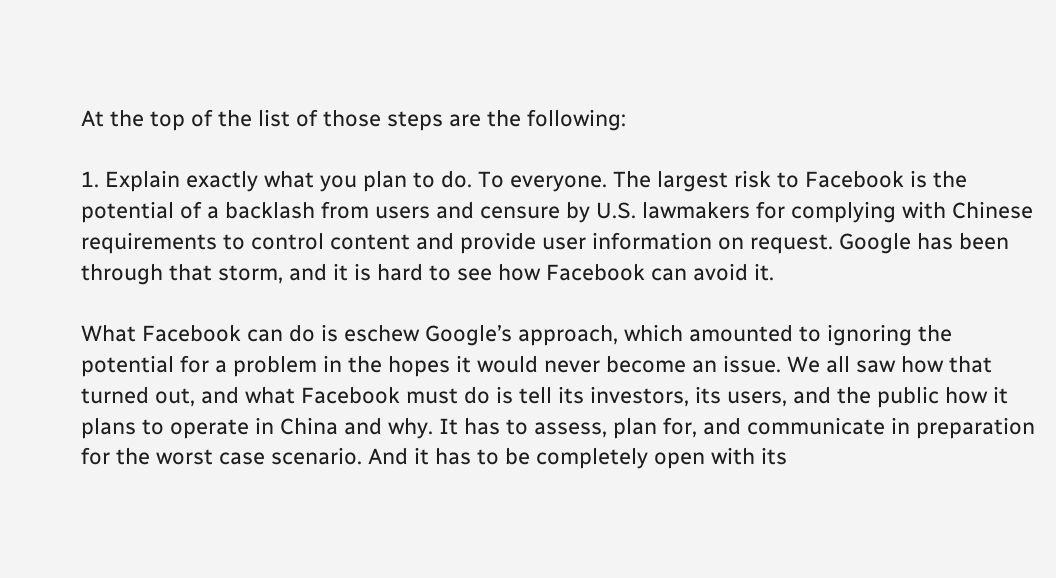At the top of the list of those steps are the following:

1. Explain exactly what you plan to do. To everyone. The largest risk to Facebook is the potential of a backlash from users and censure by U.S. lawmakers for complying with Chinese requirements to control content and provide user information on request. Google has been through that storm, and it is hard to see how Facebook can avoid it.

What Facebook can do is eschew Google’s approach, which amounted to ignoring the potential for a problem in the hopes it would never become an issue. We all saw how that turned out, and what Facebook must do is tell its investors, its users, and the public how it plans to operate in China and why. It has to assess, plan for, and communicate in preparation for the worst case scenario. And it has to be completely open with its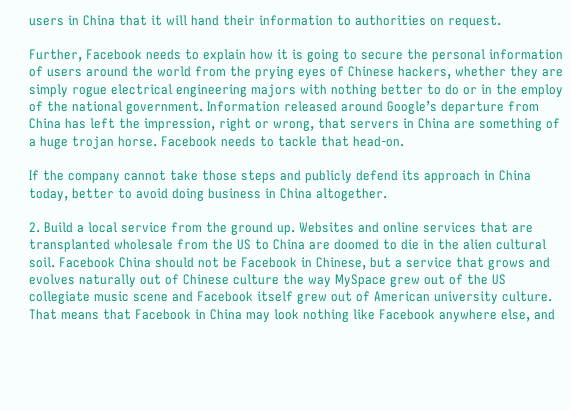users in China that it will hand their information to authorities on request.

Further, Facebook needs to explain how it is going to secure the personal information of users around the world from the prying eyes of Chinese hackers, whether they are simply rogue electrical engineering majors with nothing better to do or in the employ of the national government. Information released around Google’s departure from China has left the impression, right or wrong, that servers in China are something of a huge trojan horse. Facebook needs to tackle that head-on.

If the company cannot take those steps and publicly defend its approach in China today, better to avoid doing business in China altogether.

2. Build a local service from the ground up. Websites and online services that are transplanted wholesale from the US to China are doomed to die in the alien cultural soil. Facebook China should not be Facebook in Chinese, but a service that grows and evolves naturally out of Chinese culture the way MySpace grew out of the US collegiate music scene and Facebook itself grew out of American university culture. That means that Facebook in China may look nothing like Facebook anywhere else, and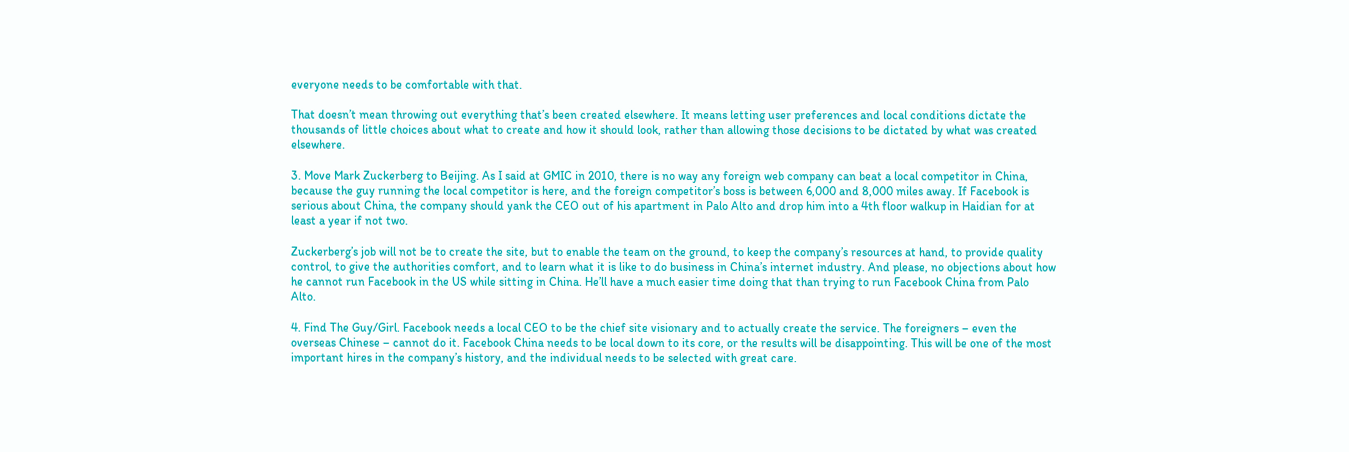everyone needs to be comfortable with that.

That doesn’t mean throwing out everything that’s been created elsewhere. It means letting user preferences and local conditions dictate the thousands of little choices about what to create and how it should look, rather than allowing those decisions to be dictated by what was created elsewhere.

3. Move Mark Zuckerberg to Beijing. As I said at GMIC in 2010, there is no way any foreign web company can beat a local competitor in China, because the guy running the local competitor is here, and the foreign competitor’s boss is between 6,000 and 8,000 miles away. If Facebook is serious about China, the company should yank the CEO out of his apartment in Palo Alto and drop him into a 4th floor walkup in Haidian for at least a year if not two.

Zuckerberg’s job will not be to create the site, but to enable the team on the ground, to keep the company’s resources at hand, to provide quality control, to give the authorities comfort, and to learn what it is like to do business in China’s internet industry. And please, no objections about how he cannot run Facebook in the US while sitting in China. He’ll have a much easier time doing that than trying to run Facebook China from Palo Alto.

4. Find The Guy/Girl. Facebook needs a local CEO to be the chief site visionary and to actually create the service. The foreigners – even the overseas Chinese – cannot do it. Facebook China needs to be local down to its core, or the results will be disappointing. This will be one of the most important hires in the company’s history, and the individual needs to be selected with great care.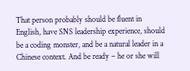That person probably should be fluent in English, have SNS leadership experience, should be a coding monster, and be a natural leader in a Chinese context. And be ready – he or she will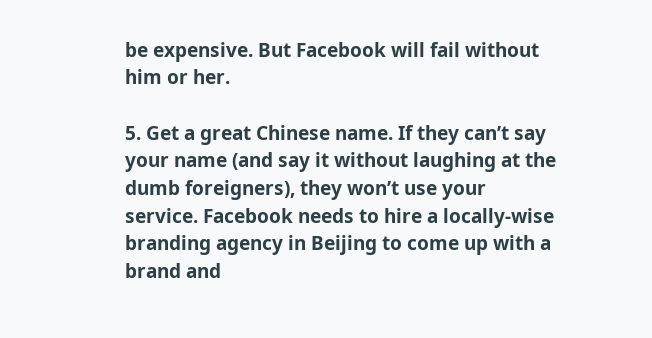be expensive. But Facebook will fail without him or her.

5. Get a great Chinese name. If they can’t say your name (and say it without laughing at the dumb foreigners), they won’t use your service. Facebook needs to hire a locally-wise branding agency in Beijing to come up with a brand and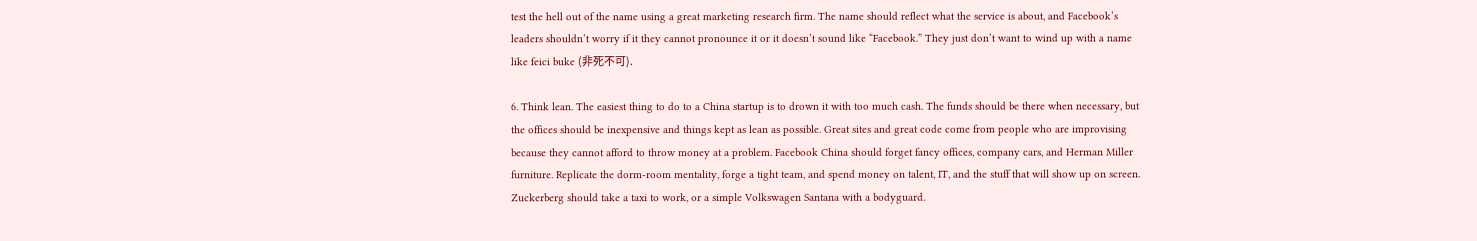test the hell out of the name using a great marketing research firm. The name should reflect what the service is about, and Facebook’s leaders shouldn’t worry if it they cannot pronounce it or it doesn’t sound like “Facebook.” They just don’t want to wind up with a name like feici buke (非死不可).

6. Think lean. The easiest thing to do to a China startup is to drown it with too much cash. The funds should be there when necessary, but the offices should be inexpensive and things kept as lean as possible. Great sites and great code come from people who are improvising because they cannot afford to throw money at a problem. Facebook China should forget fancy offices, company cars, and Herman Miller furniture. Replicate the dorm-room mentality, forge a tight team, and spend money on talent, IT, and the stuff that will show up on screen. Zuckerberg should take a taxi to work, or a simple Volkswagen Santana with a bodyguard.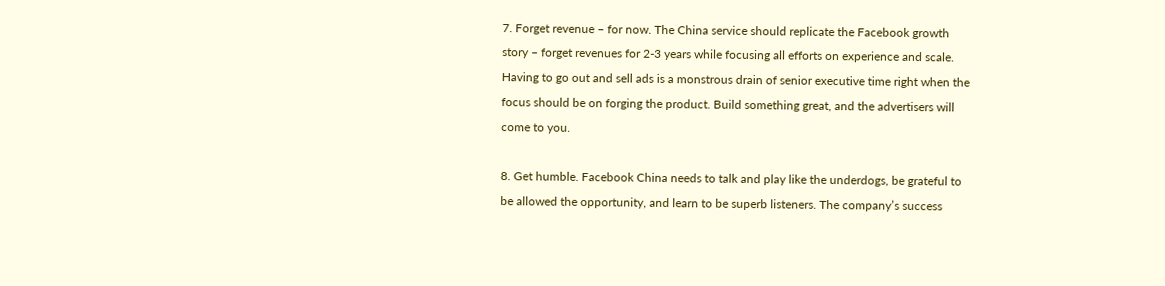7. Forget revenue – for now. The China service should replicate the Facebook growth story – forget revenues for 2-3 years while focusing all efforts on experience and scale. Having to go out and sell ads is a monstrous drain of senior executive time right when the focus should be on forging the product. Build something great, and the advertisers will come to you.

8. Get humble. Facebook China needs to talk and play like the underdogs, be grateful to be allowed the opportunity, and learn to be superb listeners. The company’s success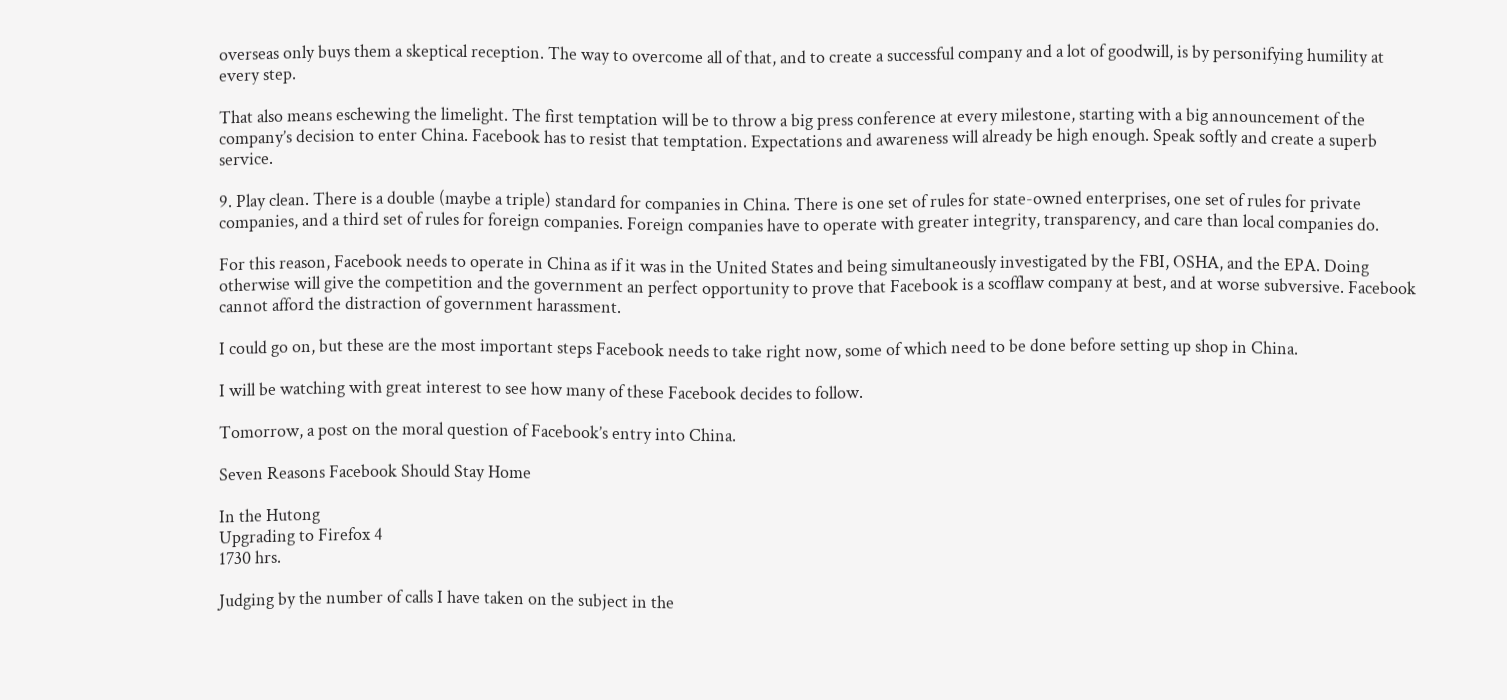overseas only buys them a skeptical reception. The way to overcome all of that, and to create a successful company and a lot of goodwill, is by personifying humility at every step.

That also means eschewing the limelight. The first temptation will be to throw a big press conference at every milestone, starting with a big announcement of the company’s decision to enter China. Facebook has to resist that temptation. Expectations and awareness will already be high enough. Speak softly and create a superb service.

9. Play clean. There is a double (maybe a triple) standard for companies in China. There is one set of rules for state-owned enterprises, one set of rules for private companies, and a third set of rules for foreign companies. Foreign companies have to operate with greater integrity, transparency, and care than local companies do.

For this reason, Facebook needs to operate in China as if it was in the United States and being simultaneously investigated by the FBI, OSHA, and the EPA. Doing otherwise will give the competition and the government an perfect opportunity to prove that Facebook is a scofflaw company at best, and at worse subversive. Facebook cannot afford the distraction of government harassment.

I could go on, but these are the most important steps Facebook needs to take right now, some of which need to be done before setting up shop in China.

I will be watching with great interest to see how many of these Facebook decides to follow.

Tomorrow, a post on the moral question of Facebook’s entry into China.

Seven Reasons Facebook Should Stay Home

In the Hutong
Upgrading to Firefox 4
1730 hrs.

Judging by the number of calls I have taken on the subject in the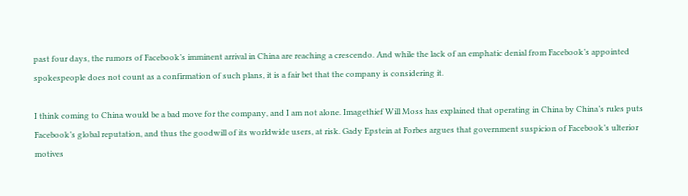past four days, the rumors of Facebook’s imminent arrival in China are reaching a crescendo. And while the lack of an emphatic denial from Facebook’s appointed spokespeople does not count as a confirmation of such plans, it is a fair bet that the company is considering it.

I think coming to China would be a bad move for the company, and I am not alone. Imagethief Will Moss has explained that operating in China by China’s rules puts Facebook’s global reputation, and thus the goodwill of its worldwide users, at risk. Gady Epstein at Forbes argues that government suspicion of Facebook’s ulterior motives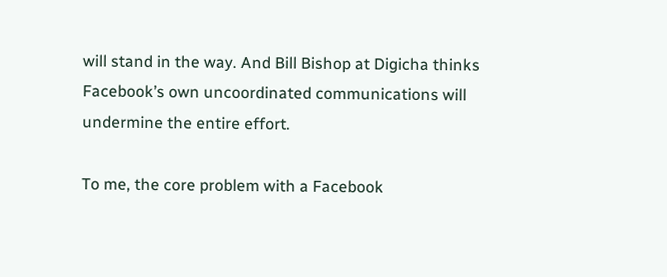will stand in the way. And Bill Bishop at Digicha thinks Facebook’s own uncoordinated communications will undermine the entire effort.

To me, the core problem with a Facebook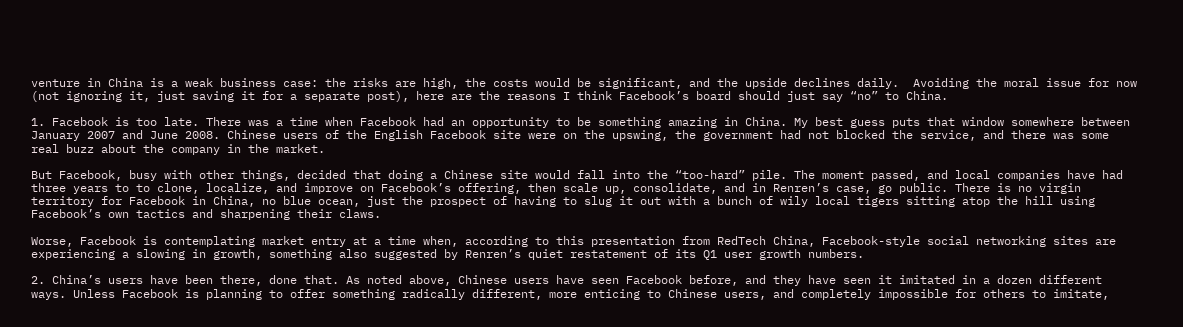venture in China is a weak business case: the risks are high, the costs would be significant, and the upside declines daily.  Avoiding the moral issue for now (not ignoring it, just saving it for a separate post), here are the reasons I think Facebook’s board should just say “no” to China.

1. Facebook is too late. There was a time when Facebook had an opportunity to be something amazing in China. My best guess puts that window somewhere between January 2007 and June 2008. Chinese users of the English Facebook site were on the upswing, the government had not blocked the service, and there was some real buzz about the company in the market.

But Facebook, busy with other things, decided that doing a Chinese site would fall into the “too-hard” pile. The moment passed, and local companies have had three years to to clone, localize, and improve on Facebook’s offering, then scale up, consolidate, and in Renren’s case, go public. There is no virgin territory for Facebook in China, no blue ocean, just the prospect of having to slug it out with a bunch of wily local tigers sitting atop the hill using Facebook’s own tactics and sharpening their claws.

Worse, Facebook is contemplating market entry at a time when, according to this presentation from RedTech China, Facebook-style social networking sites are experiencing a slowing in growth, something also suggested by Renren’s quiet restatement of its Q1 user growth numbers.

2. China’s users have been there, done that. As noted above, Chinese users have seen Facebook before, and they have seen it imitated in a dozen different ways. Unless Facebook is planning to offer something radically different, more enticing to Chinese users, and completely impossible for others to imitate,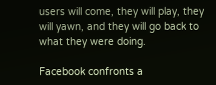users will come, they will play, they will yawn, and they will go back to what they were doing.

Facebook confronts a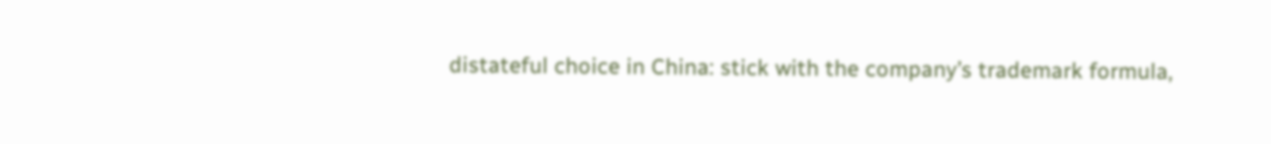distateful choice in China: stick with the company’s trademark formula,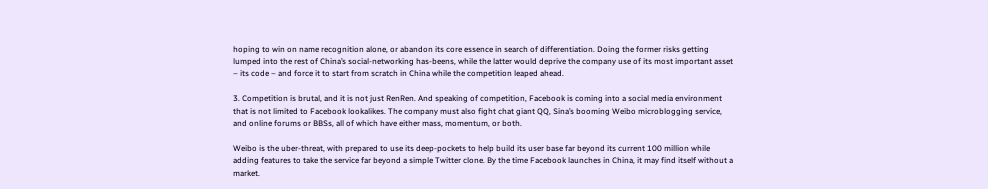hoping to win on name recognition alone, or abandon its core essence in search of differentiation. Doing the former risks getting lumped into the rest of China’s social-networking has-beens, while the latter would deprive the company use of its most important asset – its code – and force it to start from scratch in China while the competition leaped ahead.

3. Competition is brutal, and it is not just RenRen. And speaking of competition, Facebook is coming into a social media environment that is not limited to Facebook lookalikes. The company must also fight chat giant QQ, Sina’s booming Weibo microblogging service, and online forums or BBSs, all of which have either mass, momentum, or both.

Weibo is the uber-threat, with prepared to use its deep-pockets to help build its user base far beyond its current 100 million while adding features to take the service far beyond a simple Twitter clone. By the time Facebook launches in China, it may find itself without a market.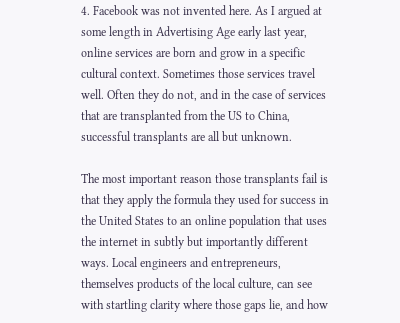4. Facebook was not invented here. As I argued at some length in Advertising Age early last year, online services are born and grow in a specific cultural context. Sometimes those services travel well. Often they do not, and in the case of services that are transplanted from the US to China, successful transplants are all but unknown.

The most important reason those transplants fail is that they apply the formula they used for success in the United States to an online population that uses the internet in subtly but importantly different ways. Local engineers and entrepreneurs, themselves products of the local culture, can see with startling clarity where those gaps lie, and how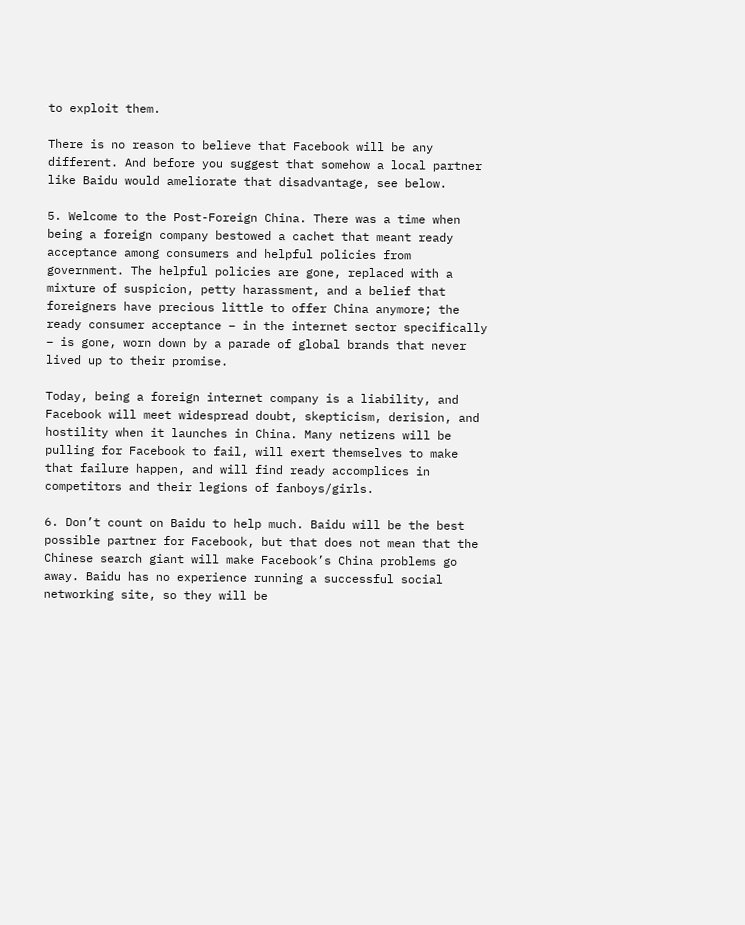to exploit them.

There is no reason to believe that Facebook will be any different. And before you suggest that somehow a local partner like Baidu would ameliorate that disadvantage, see below.

5. Welcome to the Post-Foreign China. There was a time when being a foreign company bestowed a cachet that meant ready acceptance among consumers and helpful policies from government. The helpful policies are gone, replaced with a mixture of suspicion, petty harassment, and a belief that foreigners have precious little to offer China anymore; the ready consumer acceptance – in the internet sector specifically – is gone, worn down by a parade of global brands that never lived up to their promise.

Today, being a foreign internet company is a liability, and Facebook will meet widespread doubt, skepticism, derision, and hostility when it launches in China. Many netizens will be pulling for Facebook to fail, will exert themselves to make that failure happen, and will find ready accomplices in competitors and their legions of fanboys/girls.

6. Don’t count on Baidu to help much. Baidu will be the best possible partner for Facebook, but that does not mean that the Chinese search giant will make Facebook’s China problems go away. Baidu has no experience running a successful social networking site, so they will be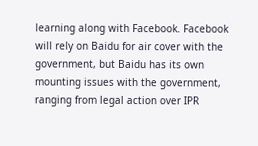learning along with Facebook. Facebook will rely on Baidu for air cover with the government, but Baidu has its own mounting issues with the government, ranging from legal action over IPR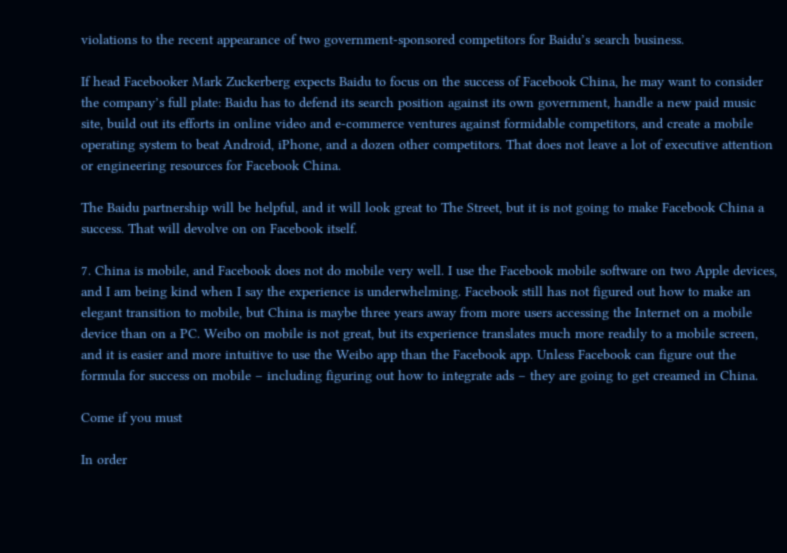violations to the recent appearance of two government-sponsored competitors for Baidu’s search business.

If head Facebooker Mark Zuckerberg expects Baidu to focus on the success of Facebook China, he may want to consider the company’s full plate: Baidu has to defend its search position against its own government, handle a new paid music site, build out its efforts in online video and e-commerce ventures against formidable competitors, and create a mobile operating system to beat Android, iPhone, and a dozen other competitors. That does not leave a lot of executive attention or engineering resources for Facebook China.

The Baidu partnership will be helpful, and it will look great to The Street, but it is not going to make Facebook China a success. That will devolve on on Facebook itself.

7. China is mobile, and Facebook does not do mobile very well. I use the Facebook mobile software on two Apple devices, and I am being kind when I say the experience is underwhelming. Facebook still has not figured out how to make an elegant transition to mobile, but China is maybe three years away from more users accessing the Internet on a mobile device than on a PC. Weibo on mobile is not great, but its experience translates much more readily to a mobile screen, and it is easier and more intuitive to use the Weibo app than the Facebook app. Unless Facebook can figure out the formula for success on mobile – including figuring out how to integrate ads – they are going to get creamed in China.

Come if you must

In order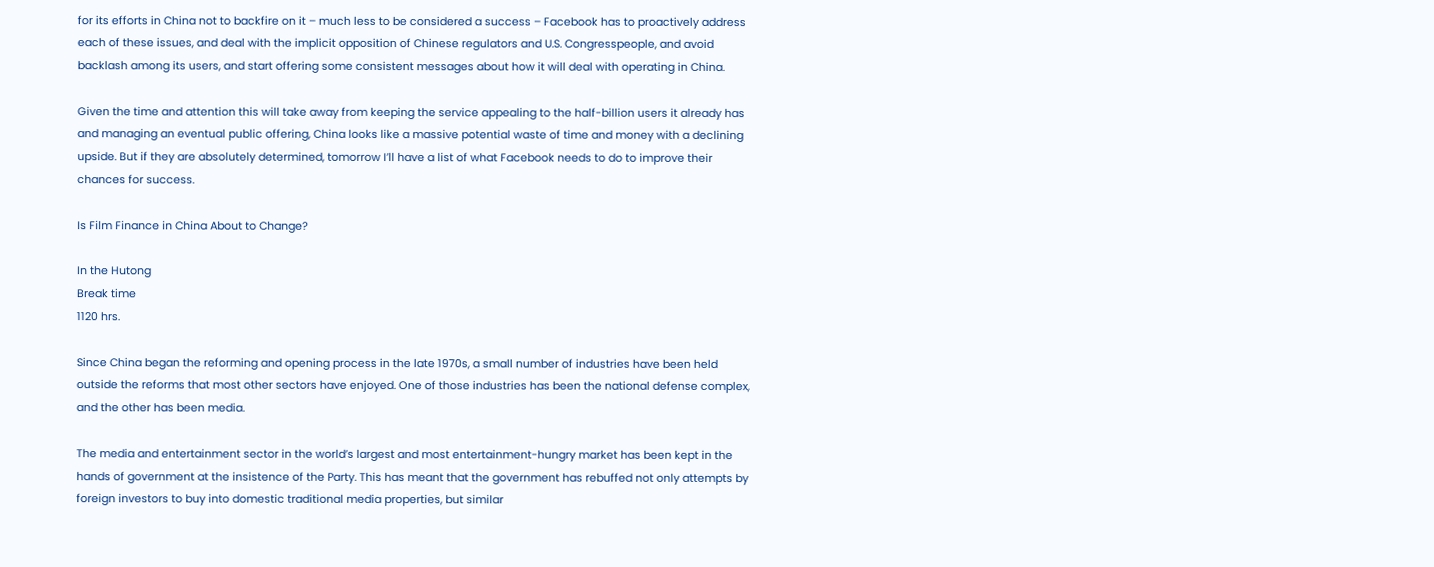for its efforts in China not to backfire on it – much less to be considered a success – Facebook has to proactively address each of these issues, and deal with the implicit opposition of Chinese regulators and U.S. Congresspeople, and avoid backlash among its users, and start offering some consistent messages about how it will deal with operating in China.

Given the time and attention this will take away from keeping the service appealing to the half-billion users it already has and managing an eventual public offering, China looks like a massive potential waste of time and money with a declining upside. But if they are absolutely determined, tomorrow I’ll have a list of what Facebook needs to do to improve their chances for success.

Is Film Finance in China About to Change?

In the Hutong
Break time
1120 hrs.

Since China began the reforming and opening process in the late 1970s, a small number of industries have been held outside the reforms that most other sectors have enjoyed. One of those industries has been the national defense complex, and the other has been media.

The media and entertainment sector in the world’s largest and most entertainment-hungry market has been kept in the hands of government at the insistence of the Party. This has meant that the government has rebuffed not only attempts by foreign investors to buy into domestic traditional media properties, but similar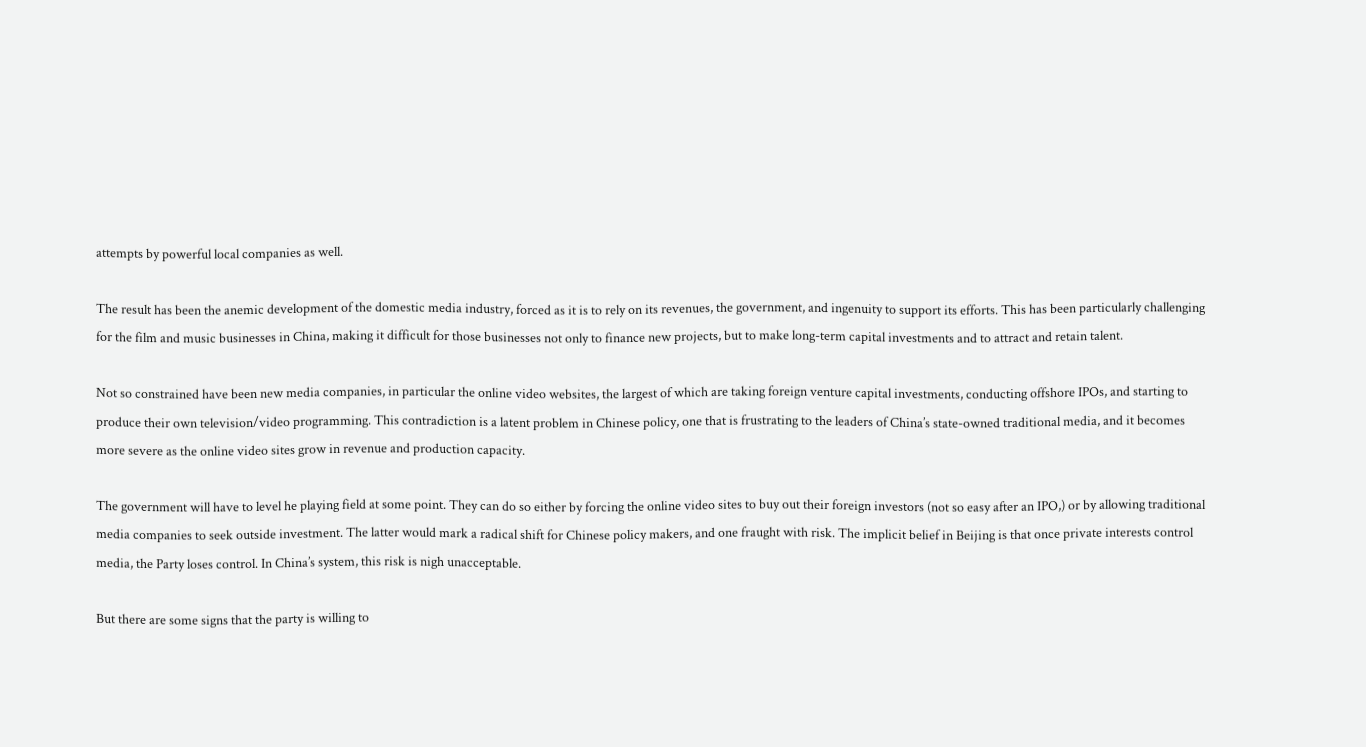attempts by powerful local companies as well.

The result has been the anemic development of the domestic media industry, forced as it is to rely on its revenues, the government, and ingenuity to support its efforts. This has been particularly challenging for the film and music businesses in China, making it difficult for those businesses not only to finance new projects, but to make long-term capital investments and to attract and retain talent.

Not so constrained have been new media companies, in particular the online video websites, the largest of which are taking foreign venture capital investments, conducting offshore IPOs, and starting to produce their own television/video programming. This contradiction is a latent problem in Chinese policy, one that is frustrating to the leaders of China’s state-owned traditional media, and it becomes more severe as the online video sites grow in revenue and production capacity.

The government will have to level he playing field at some point. They can do so either by forcing the online video sites to buy out their foreign investors (not so easy after an IPO,) or by allowing traditional media companies to seek outside investment. The latter would mark a radical shift for Chinese policy makers, and one fraught with risk. The implicit belief in Beijing is that once private interests control media, the Party loses control. In China’s system, this risk is nigh unacceptable.

But there are some signs that the party is willing to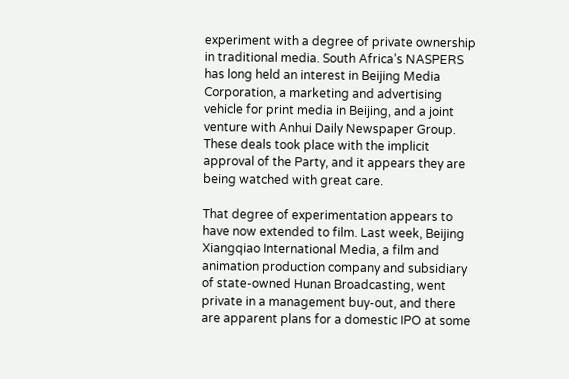experiment with a degree of private ownership in traditional media. South Africa’s NASPERS has long held an interest in Beijing Media Corporation, a marketing and advertising vehicle for print media in Beijing, and a joint venture with Anhui Daily Newspaper Group. These deals took place with the implicit approval of the Party, and it appears they are being watched with great care.

That degree of experimentation appears to have now extended to film. Last week, Beijing Xiangqiao International Media, a film and animation production company and subsidiary of state-owned Hunan Broadcasting, went private in a management buy-out, and there are apparent plans for a domestic IPO at some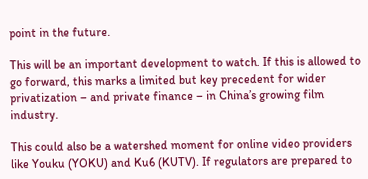point in the future.

This will be an important development to watch. If this is allowed to go forward, this marks a limited but key precedent for wider privatization – and private finance – in China’s growing film industry.

This could also be a watershed moment for online video providers like Youku (YOKU) and Ku6 (KUTV). If regulators are prepared to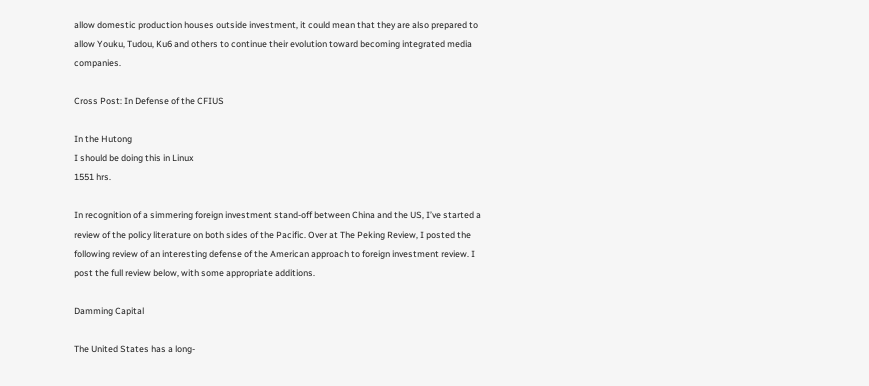allow domestic production houses outside investment, it could mean that they are also prepared to allow Youku, Tudou, Ku6 and others to continue their evolution toward becoming integrated media companies.

Cross Post: In Defense of the CFIUS

In the Hutong
I should be doing this in Linux
1551 hrs.

In recognition of a simmering foreign investment stand-off between China and the US, I’ve started a review of the policy literature on both sides of the Pacific. Over at The Peking Review, I posted the following review of an interesting defense of the American approach to foreign investment review. I post the full review below, with some appropriate additions.

Damming Capital

The United States has a long-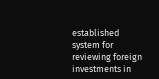established system for reviewing foreign investments in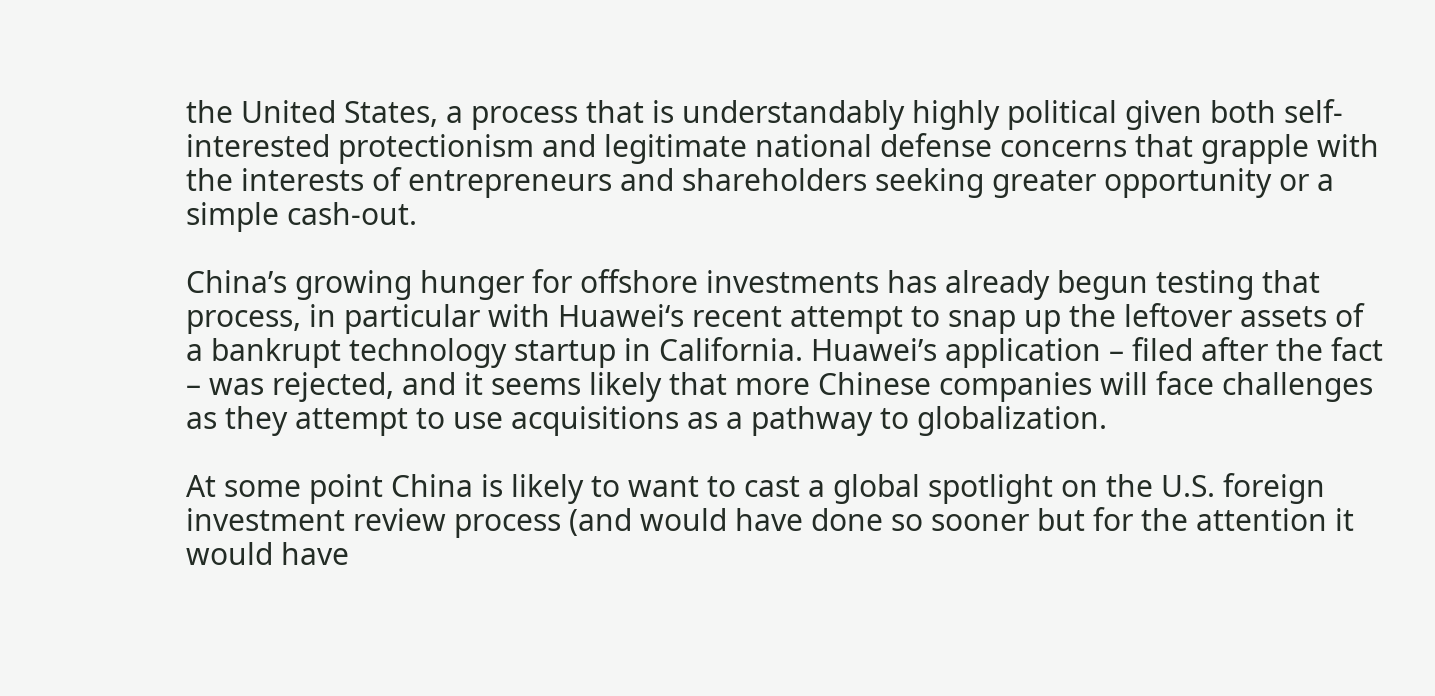the United States, a process that is understandably highly political given both self-interested protectionism and legitimate national defense concerns that grapple with the interests of entrepreneurs and shareholders seeking greater opportunity or a simple cash-out.

China’s growing hunger for offshore investments has already begun testing that process, in particular with Huawei‘s recent attempt to snap up the leftover assets of a bankrupt technology startup in California. Huawei’s application – filed after the fact – was rejected, and it seems likely that more Chinese companies will face challenges as they attempt to use acquisitions as a pathway to globalization.

At some point China is likely to want to cast a global spotlight on the U.S. foreign investment review process (and would have done so sooner but for the attention it would have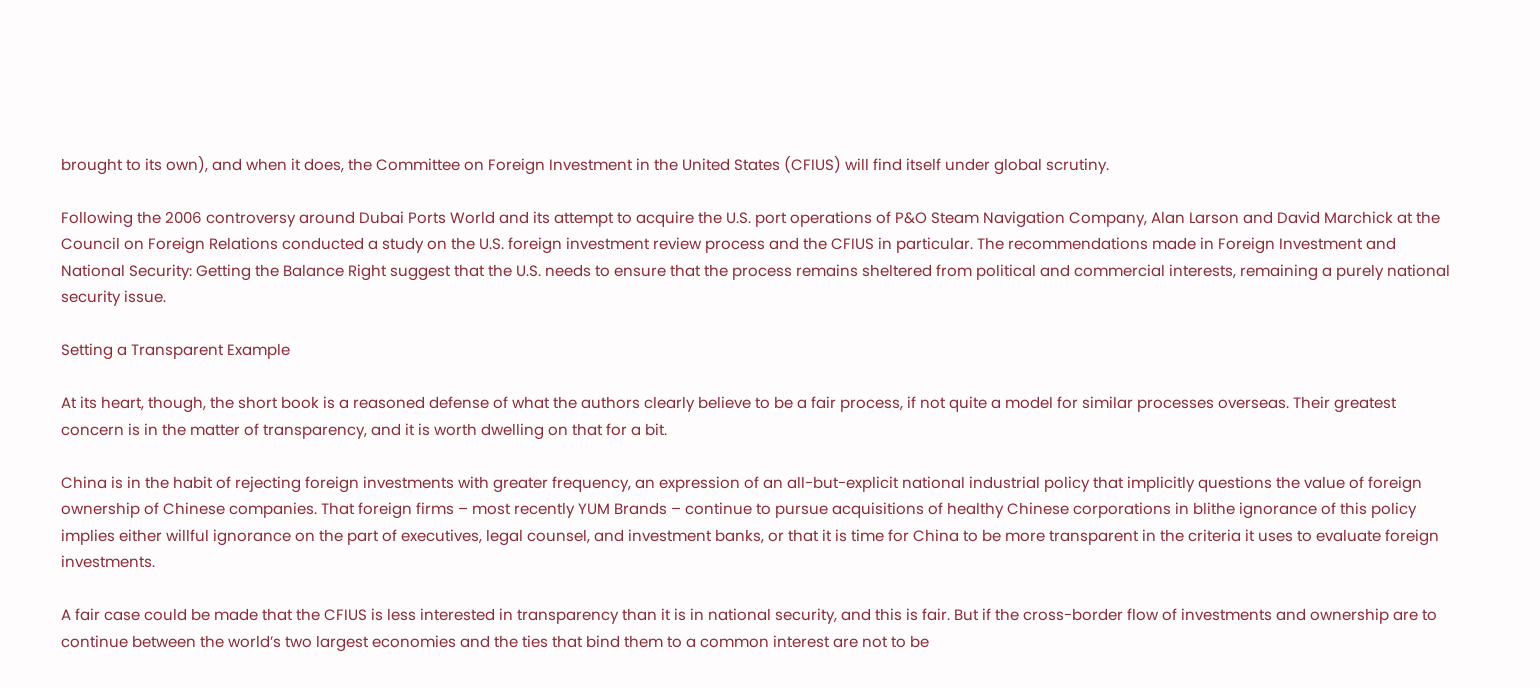brought to its own), and when it does, the Committee on Foreign Investment in the United States (CFIUS) will find itself under global scrutiny.

Following the 2006 controversy around Dubai Ports World and its attempt to acquire the U.S. port operations of P&O Steam Navigation Company, Alan Larson and David Marchick at the Council on Foreign Relations conducted a study on the U.S. foreign investment review process and the CFIUS in particular. The recommendations made in Foreign Investment and National Security: Getting the Balance Right suggest that the U.S. needs to ensure that the process remains sheltered from political and commercial interests, remaining a purely national security issue.

Setting a Transparent Example

At its heart, though, the short book is a reasoned defense of what the authors clearly believe to be a fair process, if not quite a model for similar processes overseas. Their greatest concern is in the matter of transparency, and it is worth dwelling on that for a bit.

China is in the habit of rejecting foreign investments with greater frequency, an expression of an all-but-explicit national industrial policy that implicitly questions the value of foreign ownership of Chinese companies. That foreign firms – most recently YUM Brands – continue to pursue acquisitions of healthy Chinese corporations in blithe ignorance of this policy implies either willful ignorance on the part of executives, legal counsel, and investment banks, or that it is time for China to be more transparent in the criteria it uses to evaluate foreign investments.

A fair case could be made that the CFIUS is less interested in transparency than it is in national security, and this is fair. But if the cross-border flow of investments and ownership are to continue between the world’s two largest economies and the ties that bind them to a common interest are not to be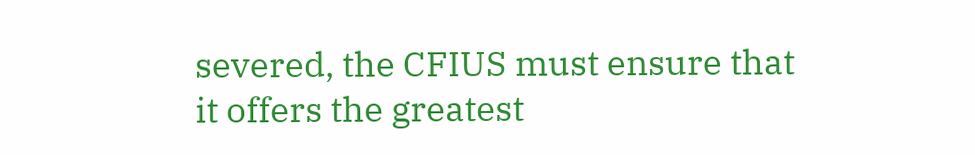severed, the CFIUS must ensure that it offers the greatest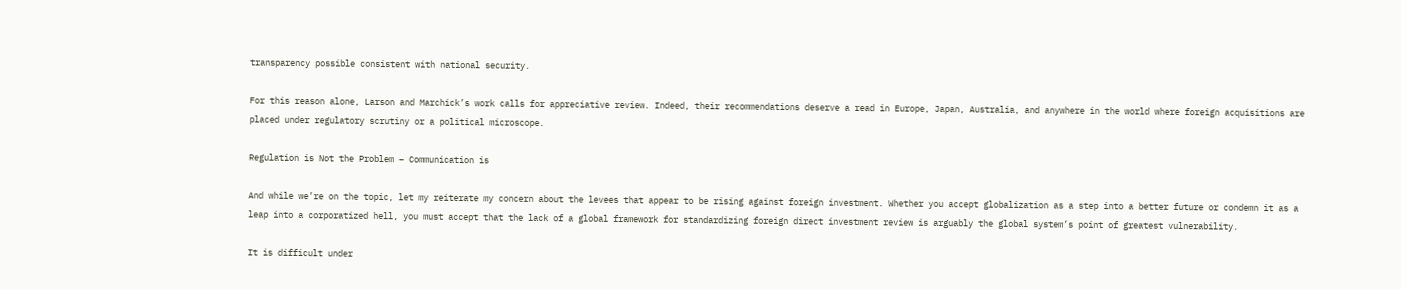transparency possible consistent with national security.

For this reason alone, Larson and Marchick’s work calls for appreciative review. Indeed, their recommendations deserve a read in Europe, Japan, Australia, and anywhere in the world where foreign acquisitions are placed under regulatory scrutiny or a political microscope.

Regulation is Not the Problem – Communication is

And while we’re on the topic, let my reiterate my concern about the levees that appear to be rising against foreign investment. Whether you accept globalization as a step into a better future or condemn it as a leap into a corporatized hell, you must accept that the lack of a global framework for standardizing foreign direct investment review is arguably the global system’s point of greatest vulnerability.

It is difficult under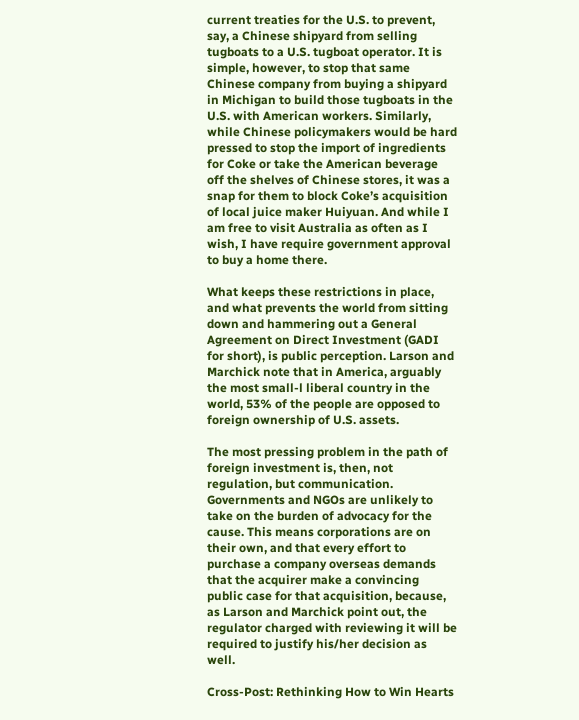current treaties for the U.S. to prevent, say, a Chinese shipyard from selling tugboats to a U.S. tugboat operator. It is simple, however, to stop that same Chinese company from buying a shipyard in Michigan to build those tugboats in the U.S. with American workers. Similarly,  while Chinese policymakers would be hard pressed to stop the import of ingredients for Coke or take the American beverage off the shelves of Chinese stores, it was a snap for them to block Coke’s acquisition of local juice maker Huiyuan. And while I am free to visit Australia as often as I wish, I have require government approval to buy a home there.

What keeps these restrictions in place, and what prevents the world from sitting down and hammering out a General Agreement on Direct Investment (GADI for short), is public perception. Larson and Marchick note that in America, arguably the most small-l liberal country in the world, 53% of the people are opposed to foreign ownership of U.S. assets.

The most pressing problem in the path of foreign investment is, then, not regulation, but communication. Governments and NGOs are unlikely to take on the burden of advocacy for the cause. This means corporations are on their own, and that every effort to purchase a company overseas demands that the acquirer make a convincing public case for that acquisition, because, as Larson and Marchick point out, the regulator charged with reviewing it will be required to justify his/her decision as well.

Cross-Post: Rethinking How to Win Hearts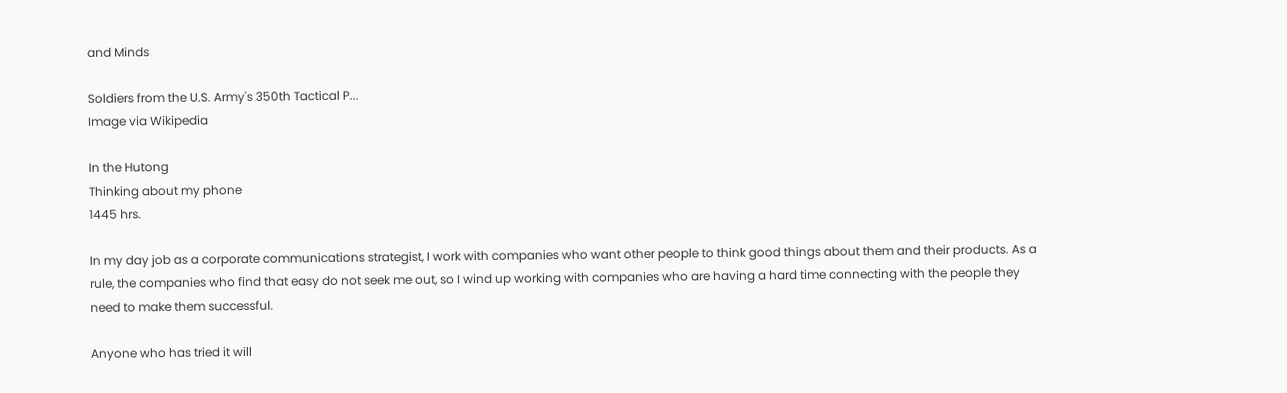and Minds

Soldiers from the U.S. Army's 350th Tactical P...
Image via Wikipedia

In the Hutong
Thinking about my phone
1445 hrs.

In my day job as a corporate communications strategist, I work with companies who want other people to think good things about them and their products. As a rule, the companies who find that easy do not seek me out, so I wind up working with companies who are having a hard time connecting with the people they need to make them successful.

Anyone who has tried it will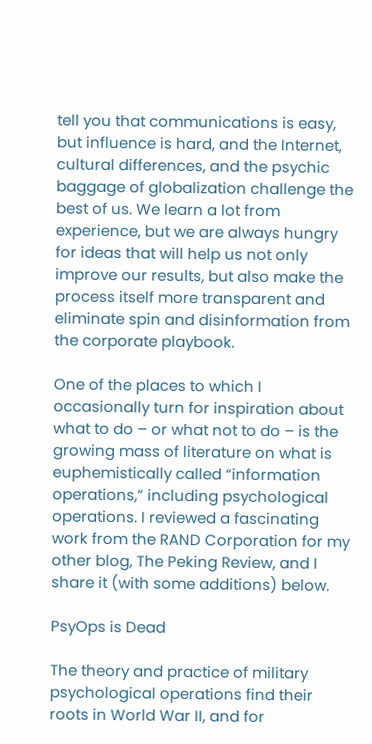tell you that communications is easy, but influence is hard, and the Internet, cultural differences, and the psychic baggage of globalization challenge the best of us. We learn a lot from experience, but we are always hungry for ideas that will help us not only improve our results, but also make the process itself more transparent and eliminate spin and disinformation from the corporate playbook.

One of the places to which I occasionally turn for inspiration about what to do – or what not to do – is the growing mass of literature on what is euphemistically called “information operations,” including psychological operations. I reviewed a fascinating work from the RAND Corporation for my other blog, The Peking Review, and I share it (with some additions) below.

PsyOps is Dead

The theory and practice of military psychological operations find their roots in World War II, and for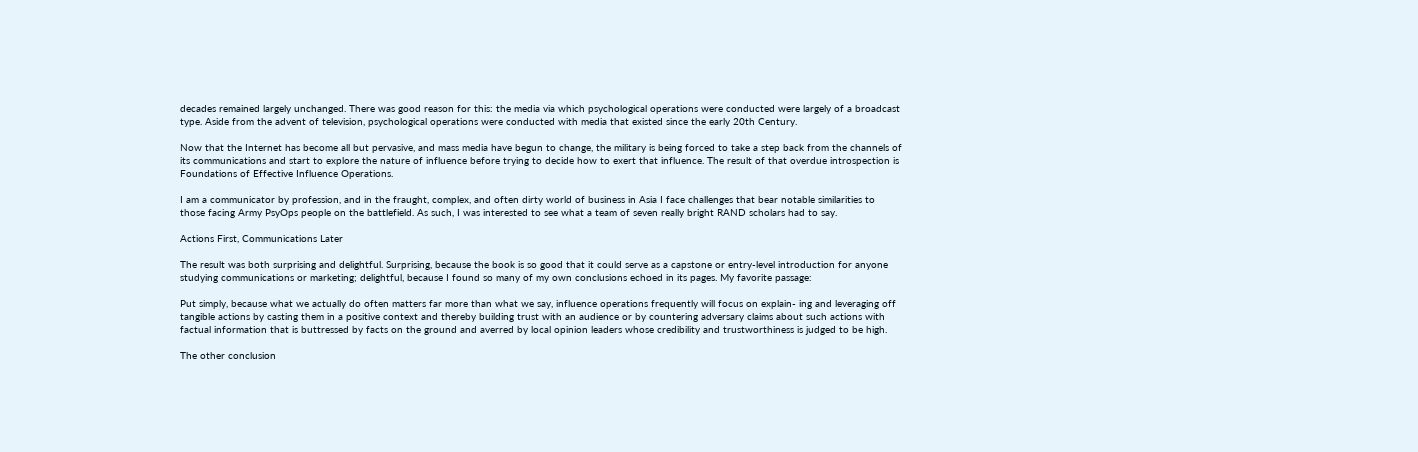decades remained largely unchanged. There was good reason for this: the media via which psychological operations were conducted were largely of a broadcast type. Aside from the advent of television, psychological operations were conducted with media that existed since the early 20th Century.

Now that the Internet has become all but pervasive, and mass media have begun to change, the military is being forced to take a step back from the channels of its communications and start to explore the nature of influence before trying to decide how to exert that influence. The result of that overdue introspection is Foundations of Effective Influence Operations.

I am a communicator by profession, and in the fraught, complex, and often dirty world of business in Asia I face challenges that bear notable similarities to those facing Army PsyOps people on the battlefield. As such, I was interested to see what a team of seven really bright RAND scholars had to say.

Actions First, Communications Later

The result was both surprising and delightful. Surprising, because the book is so good that it could serve as a capstone or entry-level introduction for anyone studying communications or marketing; delightful, because I found so many of my own conclusions echoed in its pages. My favorite passage:

Put simply, because what we actually do often matters far more than what we say, influence operations frequently will focus on explain- ing and leveraging off tangible actions by casting them in a positive context and thereby building trust with an audience or by countering adversary claims about such actions with factual information that is buttressed by facts on the ground and averred by local opinion leaders whose credibility and trustworthiness is judged to be high.

The other conclusion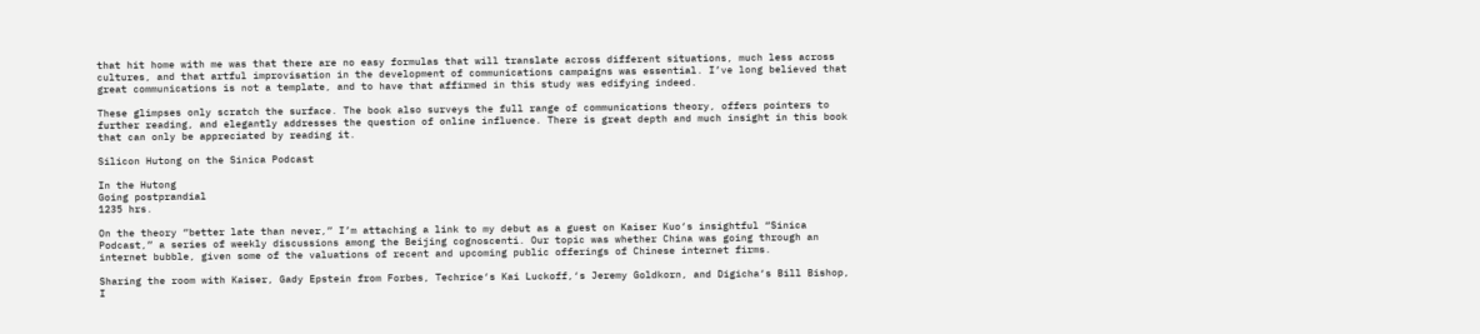that hit home with me was that there are no easy formulas that will translate across different situations, much less across cultures, and that artful improvisation in the development of communications campaigns was essential. I’ve long believed that great communications is not a template, and to have that affirmed in this study was edifying indeed.

These glimpses only scratch the surface. The book also surveys the full range of communications theory, offers pointers to further reading, and elegantly addresses the question of online influence. There is great depth and much insight in this book that can only be appreciated by reading it.

Silicon Hutong on the Sinica Podcast

In the Hutong
Going postprandial
1235 hrs.

On the theory “better late than never,” I’m attaching a link to my debut as a guest on Kaiser Kuo‘s insightful “Sinica Podcast,” a series of weekly discussions among the Beijing cognoscenti. Our topic was whether China was going through an internet bubble, given some of the valuations of recent and upcoming public offerings of Chinese internet firms.

Sharing the room with Kaiser, Gady Epstein from Forbes, Techrice‘s Kai Luckoff,‘s Jeremy Goldkorn, and Digicha‘s Bill Bishop, I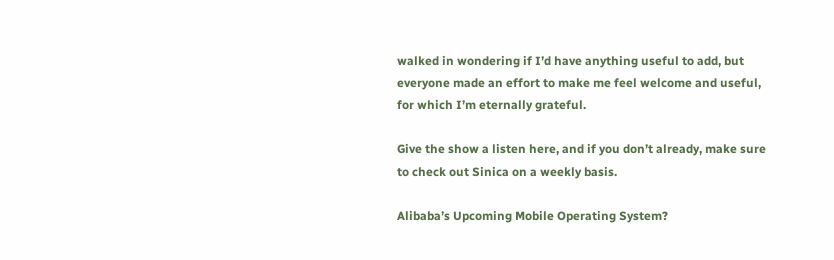walked in wondering if I’d have anything useful to add, but everyone made an effort to make me feel welcome and useful, for which I’m eternally grateful.

Give the show a listen here, and if you don’t already, make sure to check out Sinica on a weekly basis.

Alibaba’s Upcoming Mobile Operating System?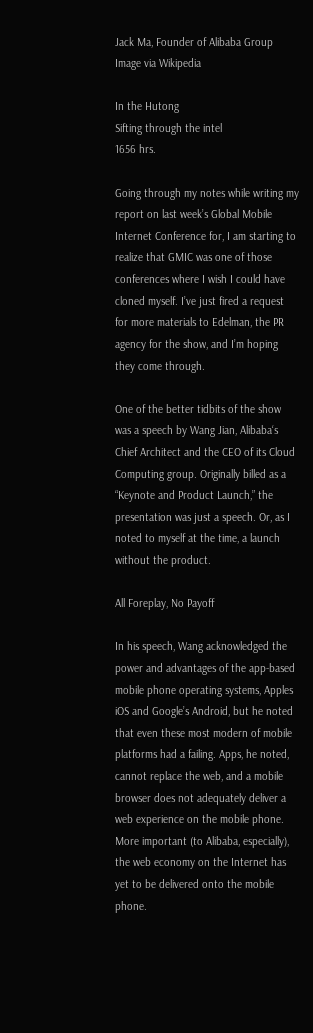Jack Ma, Founder of Alibaba Group
Image via Wikipedia

In the Hutong
Sifting through the intel
1656 hrs.

Going through my notes while writing my report on last week’s Global Mobile Internet Conference for, I am starting to realize that GMIC was one of those conferences where I wish I could have cloned myself. I’ve just fired a request for more materials to Edelman, the PR agency for the show, and I’m hoping they come through.

One of the better tidbits of the show was a speech by Wang Jian, Alibaba‘s Chief Architect and the CEO of its Cloud Computing group. Originally billed as a “Keynote and Product Launch,” the presentation was just a speech. Or, as I noted to myself at the time, a launch without the product.

All Foreplay, No Payoff

In his speech, Wang acknowledged the power and advantages of the app-based mobile phone operating systems, Apples iOS and Google’s Android, but he noted that even these most modern of mobile platforms had a failing. Apps, he noted, cannot replace the web, and a mobile browser does not adequately deliver a web experience on the mobile phone. More important (to Alibaba, especially), the web economy on the Internet has yet to be delivered onto the mobile phone.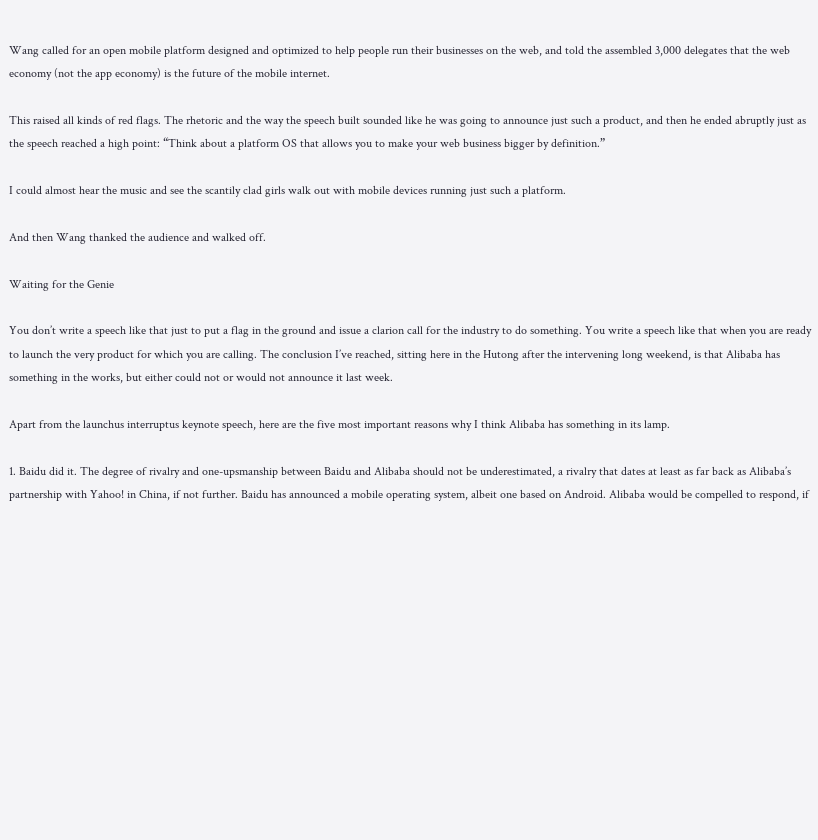Wang called for an open mobile platform designed and optimized to help people run their businesses on the web, and told the assembled 3,000 delegates that the web economy (not the app economy) is the future of the mobile internet.

This raised all kinds of red flags. The rhetoric and the way the speech built sounded like he was going to announce just such a product, and then he ended abruptly just as the speech reached a high point: “Think about a platform OS that allows you to make your web business bigger by definition.”

I could almost hear the music and see the scantily clad girls walk out with mobile devices running just such a platform.

And then Wang thanked the audience and walked off.

Waiting for the Genie

You don’t write a speech like that just to put a flag in the ground and issue a clarion call for the industry to do something. You write a speech like that when you are ready to launch the very product for which you are calling. The conclusion I’ve reached, sitting here in the Hutong after the intervening long weekend, is that Alibaba has something in the works, but either could not or would not announce it last week.

Apart from the launchus interruptus keynote speech, here are the five most important reasons why I think Alibaba has something in its lamp.

1. Baidu did it. The degree of rivalry and one-upsmanship between Baidu and Alibaba should not be underestimated, a rivalry that dates at least as far back as Alibaba’s partnership with Yahoo! in China, if not further. Baidu has announced a mobile operating system, albeit one based on Android. Alibaba would be compelled to respond, if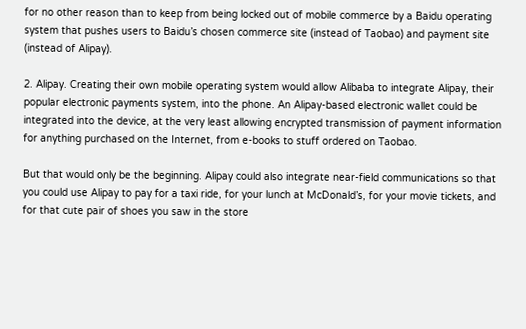for no other reason than to keep from being locked out of mobile commerce by a Baidu operating system that pushes users to Baidu’s chosen commerce site (instead of Taobao) and payment site (instead of Alipay).

2. Alipay. Creating their own mobile operating system would allow Alibaba to integrate Alipay, their popular electronic payments system, into the phone. An Alipay-based electronic wallet could be integrated into the device, at the very least allowing encrypted transmission of payment information for anything purchased on the Internet, from e-books to stuff ordered on Taobao.

But that would only be the beginning. Alipay could also integrate near-field communications so that you could use Alipay to pay for a taxi ride, for your lunch at McDonald’s, for your movie tickets, and for that cute pair of shoes you saw in the store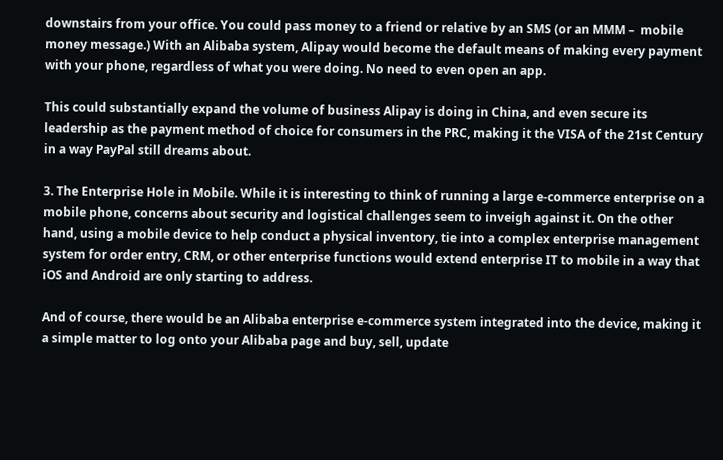downstairs from your office. You could pass money to a friend or relative by an SMS (or an MMM –  mobile money message.) With an Alibaba system, Alipay would become the default means of making every payment with your phone, regardless of what you were doing. No need to even open an app.

This could substantially expand the volume of business Alipay is doing in China, and even secure its leadership as the payment method of choice for consumers in the PRC, making it the VISA of the 21st Century in a way PayPal still dreams about.

3. The Enterprise Hole in Mobile. While it is interesting to think of running a large e-commerce enterprise on a mobile phone, concerns about security and logistical challenges seem to inveigh against it. On the other hand, using a mobile device to help conduct a physical inventory, tie into a complex enterprise management system for order entry, CRM, or other enterprise functions would extend enterprise IT to mobile in a way that iOS and Android are only starting to address.

And of course, there would be an Alibaba enterprise e-commerce system integrated into the device, making it a simple matter to log onto your Alibaba page and buy, sell, update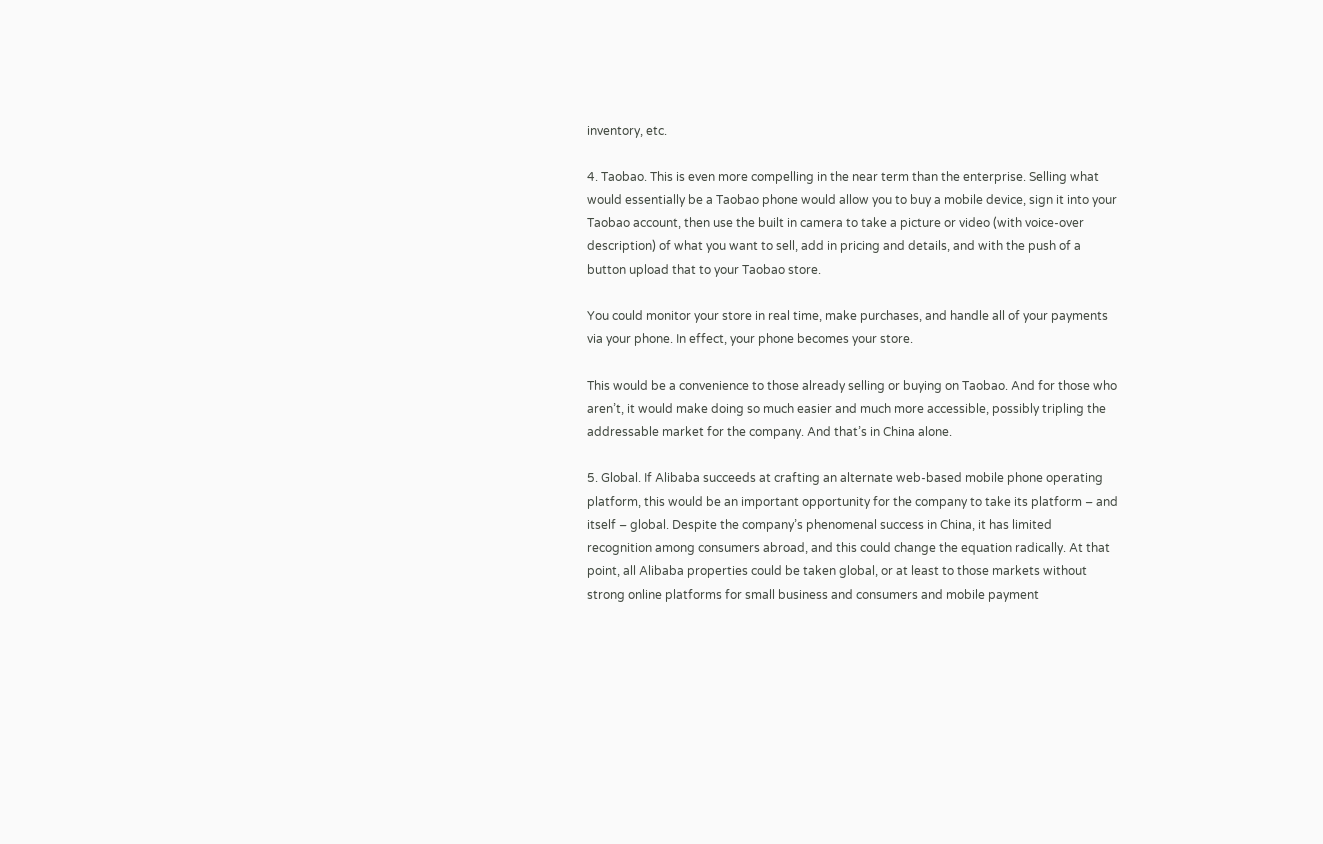inventory, etc.

4. Taobao. This is even more compelling in the near term than the enterprise. Selling what would essentially be a Taobao phone would allow you to buy a mobile device, sign it into your Taobao account, then use the built in camera to take a picture or video (with voice-over description) of what you want to sell, add in pricing and details, and with the push of a button upload that to your Taobao store.

You could monitor your store in real time, make purchases, and handle all of your payments via your phone. In effect, your phone becomes your store.

This would be a convenience to those already selling or buying on Taobao. And for those who aren’t, it would make doing so much easier and much more accessible, possibly tripling the addressable market for the company. And that’s in China alone.

5. Global. If Alibaba succeeds at crafting an alternate web-based mobile phone operating platform, this would be an important opportunity for the company to take its platform – and itself – global. Despite the company’s phenomenal success in China, it has limited recognition among consumers abroad, and this could change the equation radically. At that point, all Alibaba properties could be taken global, or at least to those markets without strong online platforms for small business and consumers and mobile payment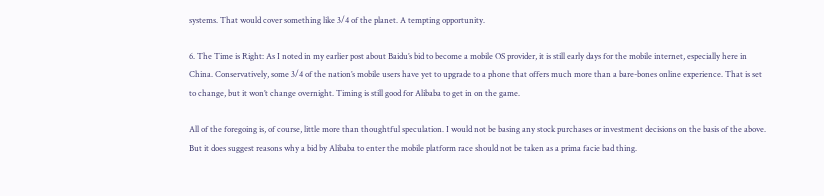systems. That would cover something like 3/4 of the planet. A tempting opportunity.

6. The Time is Right: As I noted in my earlier post about Baidu’s bid to become a mobile OS provider, it is still early days for the mobile internet, especially here in China. Conservatively, some 3/4 of the nation’s mobile users have yet to upgrade to a phone that offers much more than a bare-bones online experience. That is set to change, but it won’t change overnight. Timing is still good for Alibaba to get in on the game.

All of the foregoing is, of course, little more than thoughtful speculation. I would not be basing any stock purchases or investment decisions on the basis of the above. But it does suggest reasons why a bid by Alibaba to enter the mobile platform race should not be taken as a prima facie bad thing.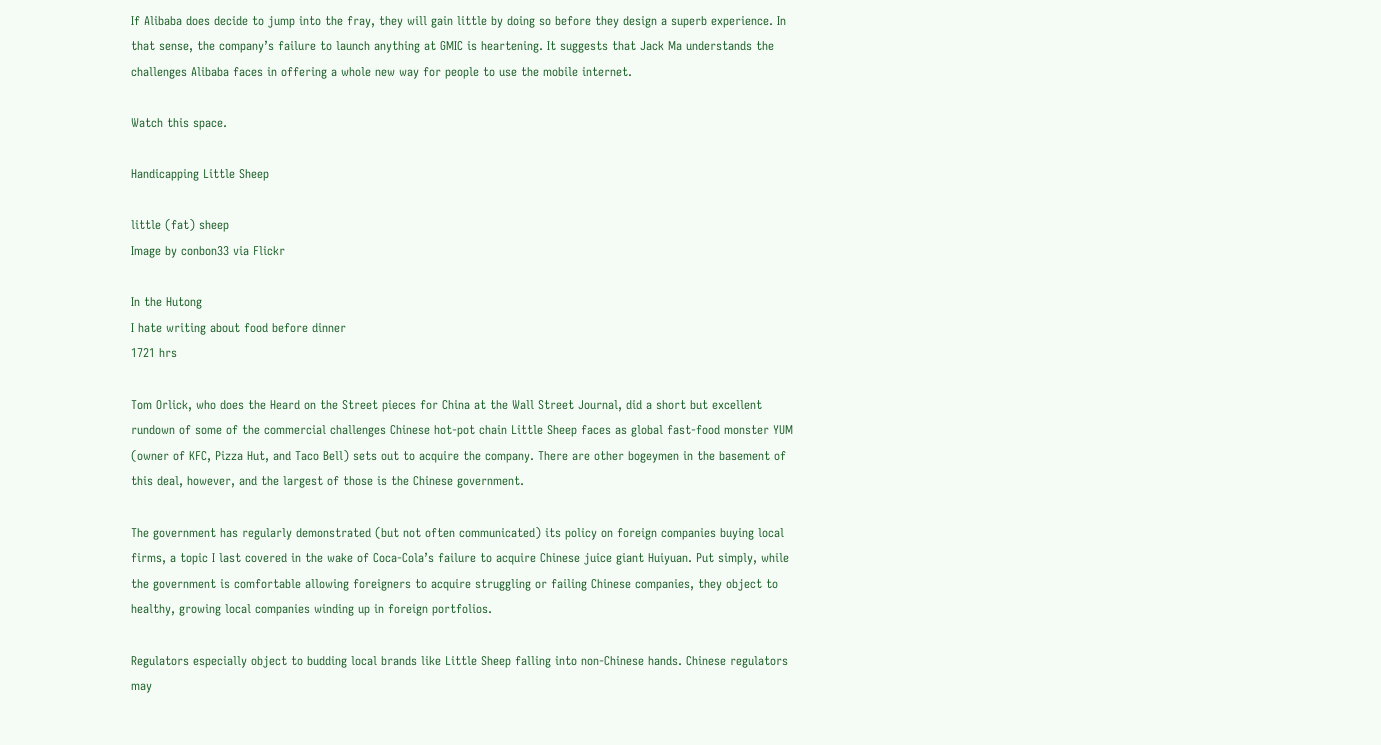If Alibaba does decide to jump into the fray, they will gain little by doing so before they design a superb experience. In that sense, the company’s failure to launch anything at GMIC is heartening. It suggests that Jack Ma understands the challenges Alibaba faces in offering a whole new way for people to use the mobile internet.

Watch this space.

Handicapping Little Sheep

little (fat) sheep
Image by conbon33 via Flickr

In the Hutong
I hate writing about food before dinner
1721 hrs

Tom Orlick, who does the Heard on the Street pieces for China at the Wall Street Journal, did a short but excellent rundown of some of the commercial challenges Chinese hot-pot chain Little Sheep faces as global fast-food monster YUM (owner of KFC, Pizza Hut, and Taco Bell) sets out to acquire the company. There are other bogeymen in the basement of this deal, however, and the largest of those is the Chinese government.

The government has regularly demonstrated (but not often communicated) its policy on foreign companies buying local firms, a topic I last covered in the wake of Coca-Cola’s failure to acquire Chinese juice giant Huiyuan. Put simply, while the government is comfortable allowing foreigners to acquire struggling or failing Chinese companies, they object to healthy, growing local companies winding up in foreign portfolios.

Regulators especially object to budding local brands like Little Sheep falling into non-Chinese hands. Chinese regulators may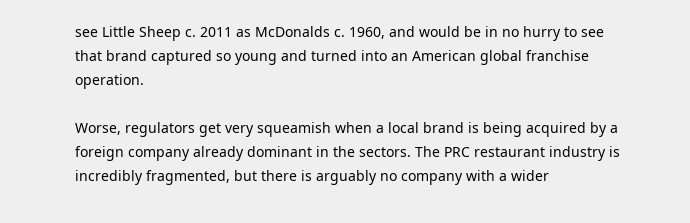see Little Sheep c. 2011 as McDonalds c. 1960, and would be in no hurry to see that brand captured so young and turned into an American global franchise operation.

Worse, regulators get very squeamish when a local brand is being acquired by a foreign company already dominant in the sectors. The PRC restaurant industry is incredibly fragmented, but there is arguably no company with a wider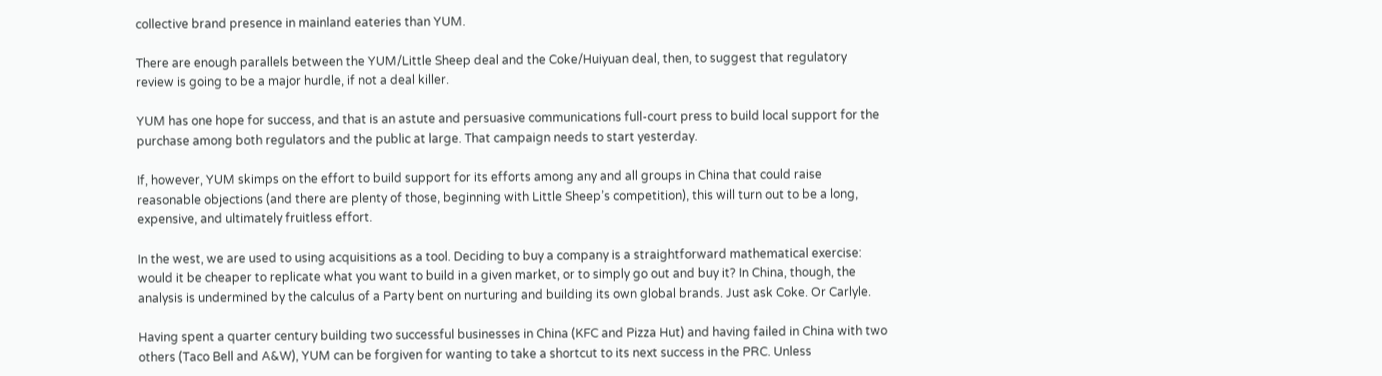collective brand presence in mainland eateries than YUM.

There are enough parallels between the YUM/Little Sheep deal and the Coke/Huiyuan deal, then, to suggest that regulatory review is going to be a major hurdle, if not a deal killer.

YUM has one hope for success, and that is an astute and persuasive communications full-court press to build local support for the purchase among both regulators and the public at large. That campaign needs to start yesterday.

If, however, YUM skimps on the effort to build support for its efforts among any and all groups in China that could raise reasonable objections (and there are plenty of those, beginning with Little Sheep’s competition), this will turn out to be a long, expensive, and ultimately fruitless effort.

In the west, we are used to using acquisitions as a tool. Deciding to buy a company is a straightforward mathematical exercise: would it be cheaper to replicate what you want to build in a given market, or to simply go out and buy it? In China, though, the analysis is undermined by the calculus of a Party bent on nurturing and building its own global brands. Just ask Coke. Or Carlyle.

Having spent a quarter century building two successful businesses in China (KFC and Pizza Hut) and having failed in China with two others (Taco Bell and A&W), YUM can be forgiven for wanting to take a shortcut to its next success in the PRC. Unless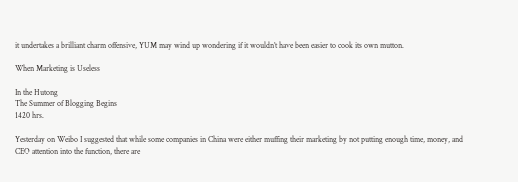it undertakes a brilliant charm offensive, YUM may wind up wondering if it wouldn’t have been easier to cook its own mutton.

When Marketing is Useless

In the Hutong
The Summer of Blogging Begins
1420 hrs.

Yesterday on Weibo I suggested that while some companies in China were either muffing their marketing by not putting enough time, money, and CEO attention into the function, there are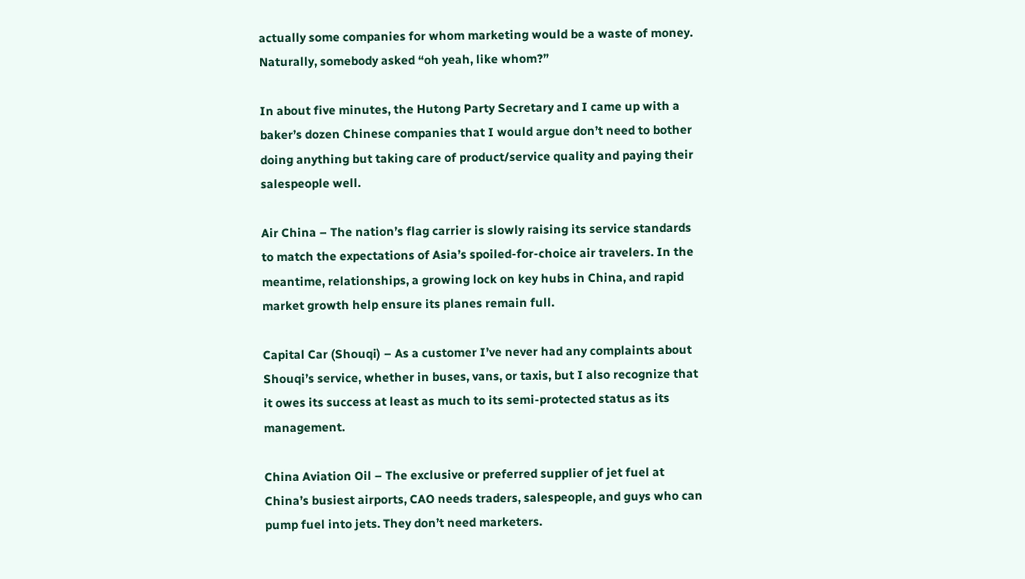actually some companies for whom marketing would be a waste of money. Naturally, somebody asked “oh yeah, like whom?”

In about five minutes, the Hutong Party Secretary and I came up with a baker’s dozen Chinese companies that I would argue don’t need to bother doing anything but taking care of product/service quality and paying their salespeople well.

Air China – The nation’s flag carrier is slowly raising its service standards to match the expectations of Asia’s spoiled-for-choice air travelers. In the meantime, relationships, a growing lock on key hubs in China, and rapid market growth help ensure its planes remain full.

Capital Car (Shouqi) – As a customer I’ve never had any complaints about Shouqi’s service, whether in buses, vans, or taxis, but I also recognize that it owes its success at least as much to its semi-protected status as its management.

China Aviation Oil – The exclusive or preferred supplier of jet fuel at China’s busiest airports, CAO needs traders, salespeople, and guys who can pump fuel into jets. They don’t need marketers.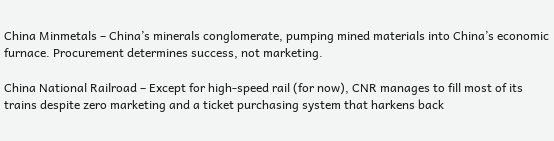China Minmetals – China’s minerals conglomerate, pumping mined materials into China’s economic furnace. Procurement determines success, not marketing.

China National Railroad – Except for high-speed rail (for now), CNR manages to fill most of its trains despite zero marketing and a ticket purchasing system that harkens back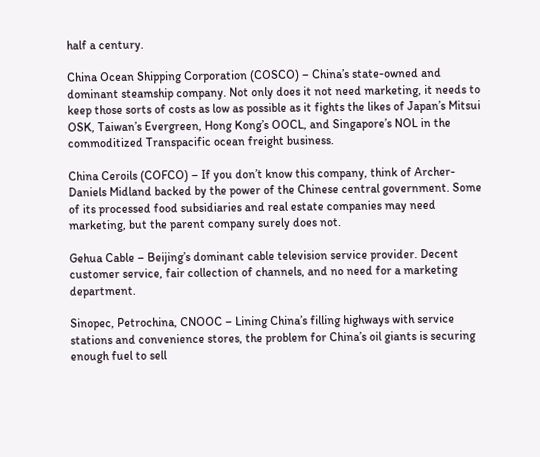half a century.

China Ocean Shipping Corporation (COSCO) – China’s state-owned and dominant steamship company. Not only does it not need marketing, it needs to keep those sorts of costs as low as possible as it fights the likes of Japan’s Mitsui OSK, Taiwan’s Evergreen, Hong Kong’s OOCL, and Singapore’s NOL in the commoditized Transpacific ocean freight business.

China Ceroils (COFCO) – If you don’t know this company, think of Archer-Daniels Midland backed by the power of the Chinese central government. Some of its processed food subsidiaries and real estate companies may need marketing, but the parent company surely does not.

Gehua Cable – Beijing’s dominant cable television service provider. Decent customer service, fair collection of channels, and no need for a marketing department.

Sinopec, Petrochina, CNOOC – Lining China’s filling highways with service stations and convenience stores, the problem for China’s oil giants is securing enough fuel to sell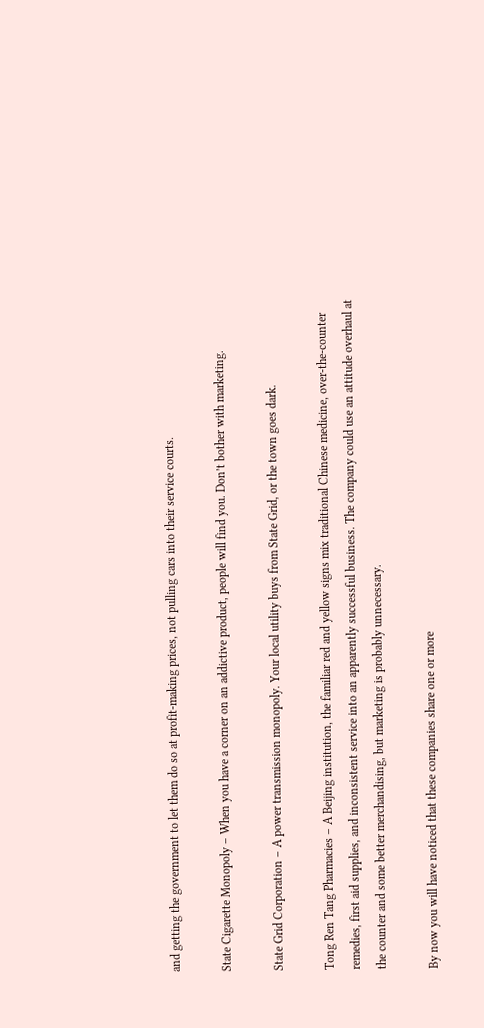and getting the government to let them do so at profit-making prices, not pulling cars into their service courts.

State Cigarette Monopoly – When you have a corner on an addictive product, people will find you. Don’t bother with marketing.

State Grid Corporation – A power transmission monopoly. Your local utility buys from State Grid, or the town goes dark.

Tong Ren Tang Pharmacies – A Beijing institution, the familiar red and yellow signs mix traditional Chinese medicine, over-the-counter remedies, first aid supplies, and inconsistent service into an apparently successful business. The company could use an attitude overhaul at the counter and some better merchandising, but marketing is probably unnecessary.

By now you will have noticed that these companies share one or more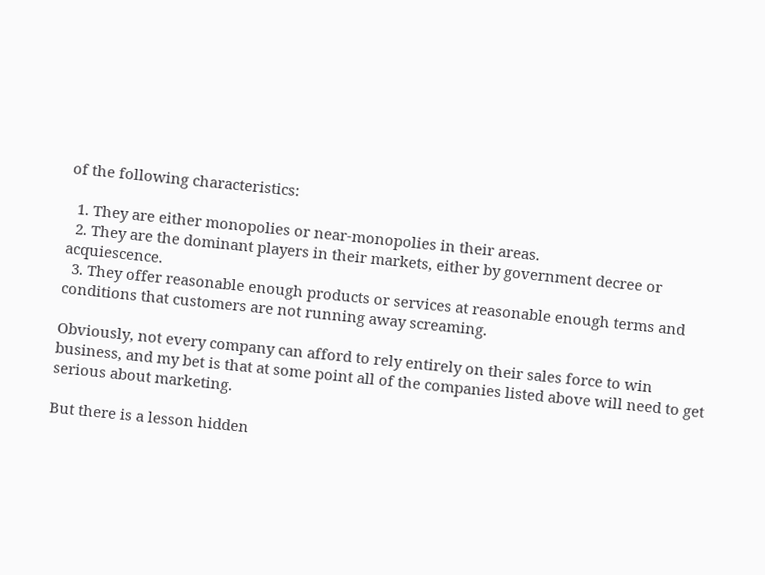of the following characteristics:

  1. They are either monopolies or near-monopolies in their areas.
  2. They are the dominant players in their markets, either by government decree or acquiescence.
  3. They offer reasonable enough products or services at reasonable enough terms and conditions that customers are not running away screaming.

Obviously, not every company can afford to rely entirely on their sales force to win business, and my bet is that at some point all of the companies listed above will need to get serious about marketing.

But there is a lesson hidden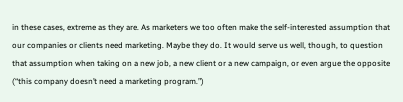in these cases, extreme as they are. As marketers we too often make the self-interested assumption that our companies or clients need marketing. Maybe they do. It would serve us well, though, to question that assumption when taking on a new job, a new client or a new campaign, or even argue the opposite (“this company doesn’t need a marketing program.”)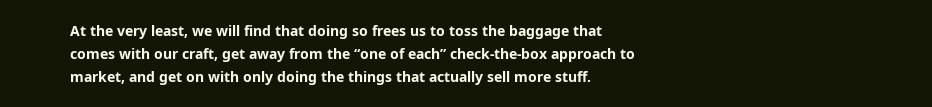At the very least, we will find that doing so frees us to toss the baggage that comes with our craft, get away from the “one of each” check-the-box approach to market, and get on with only doing the things that actually sell more stuff.